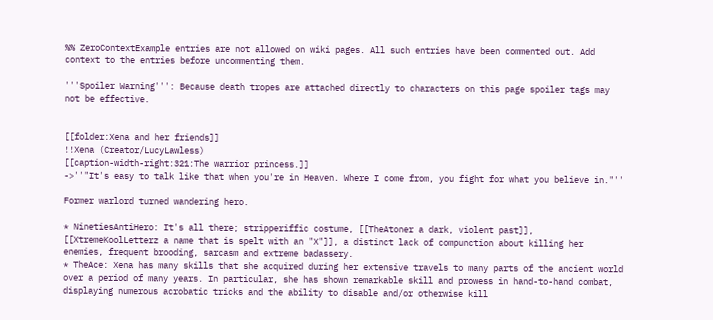%% ZeroContextExample entries are not allowed on wiki pages. All such entries have been commented out. Add context to the entries before uncommenting them.

'''Spoiler Warning''': Because death tropes are attached directly to characters on this page spoiler tags may not be effective.


[[folder:Xena and her friends]]
!!Xena (Creator/LucyLawless)
[[caption-width-right:321:The warrior princess.]]
->''"It's easy to talk like that when you're in Heaven. Where I come from, you fight for what you believe in."''

Former warlord turned wandering hero.

* NinetiesAntiHero: It's all there; stripperiffic costume, [[TheAtoner a dark, violent past]], [[XtremeKoolLetterz a name that is spelt with an "X"]], a distinct lack of compunction about killing her enemies, frequent brooding, sarcasm and extreme badassery.
* TheAce: Xena has many skills that she acquired during her extensive travels to many parts of the ancient world over a period of many years. In particular, she has shown remarkable skill and prowess in hand-to-hand combat, displaying numerous acrobatic tricks and the ability to disable and/or otherwise kill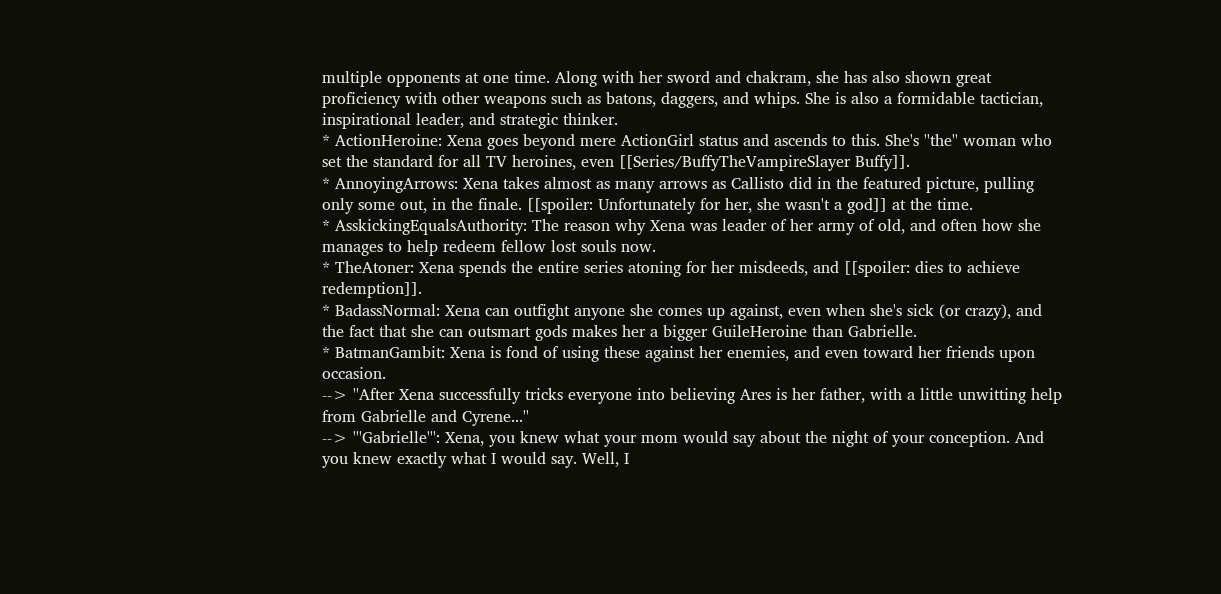multiple opponents at one time. Along with her sword and chakram, she has also shown great proficiency with other weapons such as batons, daggers, and whips. She is also a formidable tactician, inspirational leader, and strategic thinker.
* ActionHeroine: Xena goes beyond mere ActionGirl status and ascends to this. She's ''the'' woman who set the standard for all TV heroines, even [[Series/BuffyTheVampireSlayer Buffy]].
* AnnoyingArrows: Xena takes almost as many arrows as Callisto did in the featured picture, pulling only some out, in the finale. [[spoiler: Unfortunately for her, she wasn't a god]] at the time.
* AsskickingEqualsAuthority: The reason why Xena was leader of her army of old, and often how she manages to help redeem fellow lost souls now.
* TheAtoner: Xena spends the entire series atoning for her misdeeds, and [[spoiler: dies to achieve redemption]].
* BadassNormal: Xena can outfight anyone she comes up against, even when she's sick (or crazy), and the fact that she can outsmart gods makes her a bigger GuileHeroine than Gabrielle.
* BatmanGambit: Xena is fond of using these against her enemies, and even toward her friends upon occasion.
--> ''After Xena successfully tricks everyone into believing Ares is her father, with a little unwitting help from Gabrielle and Cyrene...''
--> '''Gabrielle''': Xena, you knew what your mom would say about the night of your conception. And you knew exactly what I would say. Well, I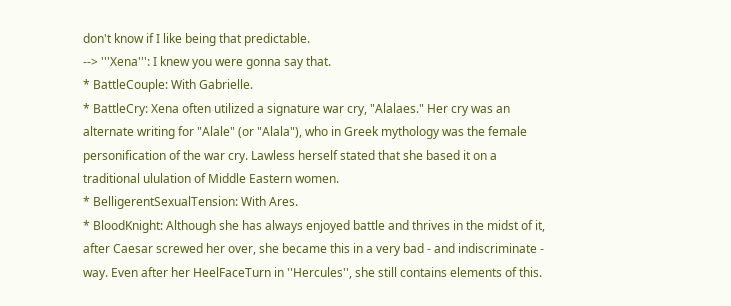don't know if I like being that predictable.
--> '''Xena''': I knew you were gonna say that.
* BattleCouple: With Gabrielle.
* BattleCry: Xena often utilized a signature war cry, "Alalaes." Her cry was an alternate writing for "Alale" (or "Alala"), who in Greek mythology was the female personification of the war cry. Lawless herself stated that she based it on a traditional ululation of Middle Eastern women.
* BelligerentSexualTension: With Ares.
* BloodKnight: Although she has always enjoyed battle and thrives in the midst of it, after Caesar screwed her over, she became this in a very bad - and indiscriminate - way. Even after her HeelFaceTurn in ''Hercules'', she still contains elements of this.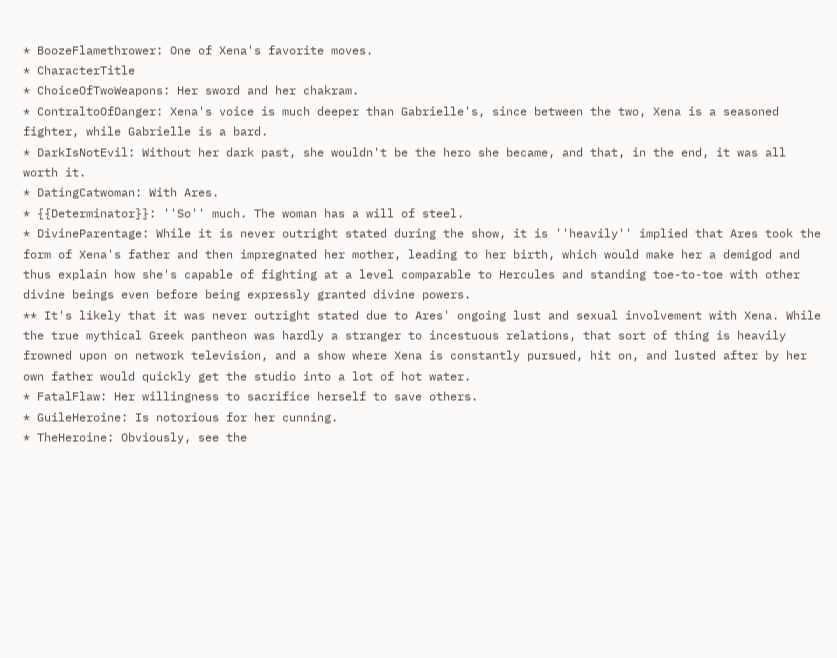* BoozeFlamethrower: One of Xena's favorite moves.
* CharacterTitle
* ChoiceOfTwoWeapons: Her sword and her chakram.
* ContraltoOfDanger: Xena's voice is much deeper than Gabrielle's, since between the two, Xena is a seasoned fighter, while Gabrielle is a bard.
* DarkIsNotEvil: Without her dark past, she wouldn't be the hero she became, and that, in the end, it was all worth it.
* DatingCatwoman: With Ares.
* {{Determinator}}: ''So'' much. The woman has a will of steel.
* DivineParentage: While it is never outright stated during the show, it is ''heavily'' implied that Ares took the form of Xena's father and then impregnated her mother, leading to her birth, which would make her a demigod and thus explain how she's capable of fighting at a level comparable to Hercules and standing toe-to-toe with other divine beings even before being expressly granted divine powers.
** It's likely that it was never outright stated due to Ares' ongoing lust and sexual involvement with Xena. While the true mythical Greek pantheon was hardly a stranger to incestuous relations, that sort of thing is heavily frowned upon on network television, and a show where Xena is constantly pursued, hit on, and lusted after by her own father would quickly get the studio into a lot of hot water.
* FatalFlaw: Her willingness to sacrifice herself to save others.
* GuileHeroine: Is notorious for her cunning.
* TheHeroine: Obviously, see the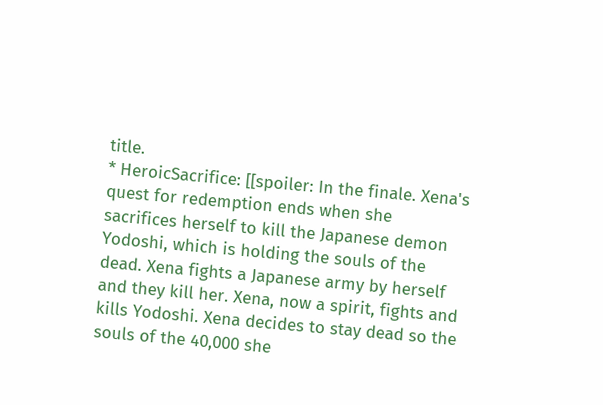title.
* HeroicSacrifice: [[spoiler: In the finale. Xena's quest for redemption ends when she sacrifices herself to kill the Japanese demon Yodoshi, which is holding the souls of the dead. Xena fights a Japanese army by herself and they kill her. Xena, now a spirit, fights and kills Yodoshi. Xena decides to stay dead so the souls of the 40,000 she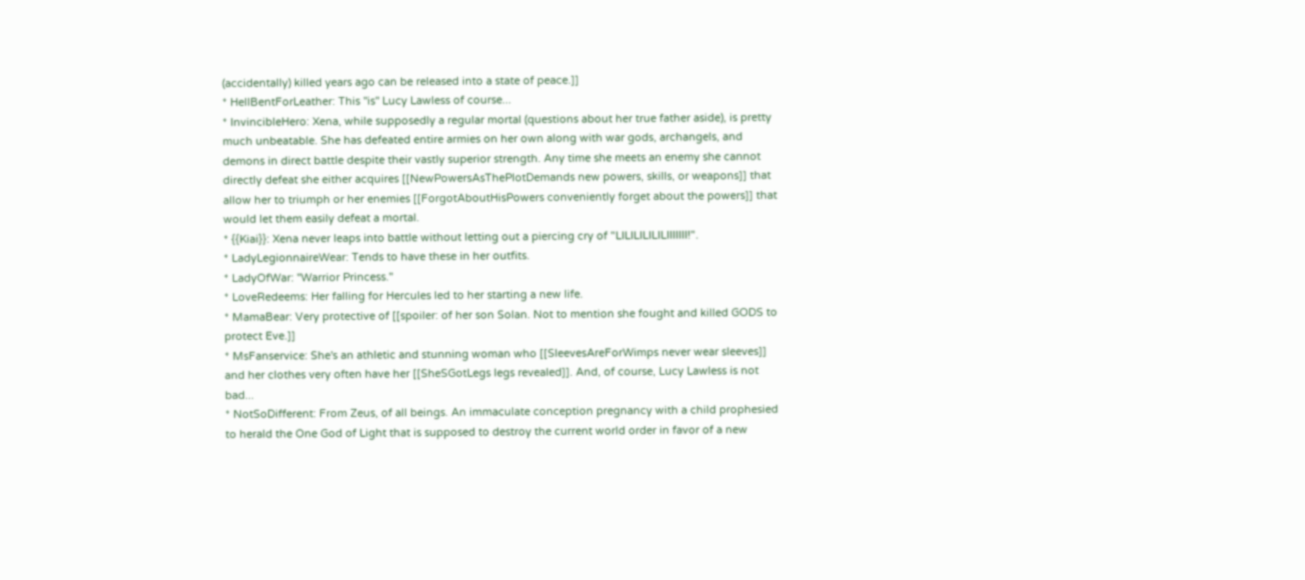(accidentally) killed years ago can be released into a state of peace.]]
* HellBentForLeather: This ''is'' Lucy Lawless of course...
* InvincibleHero: Xena, while supposedly a regular mortal (questions about her true father aside), is pretty much unbeatable. She has defeated entire armies on her own along with war gods, archangels, and demons in direct battle despite their vastly superior strength. Any time she meets an enemy she cannot directly defeat she either acquires [[NewPowersAsThePlotDemands new powers, skills, or weapons]] that allow her to triumph or her enemies [[ForgotAboutHisPowers conveniently forget about the powers]] that would let them easily defeat a mortal.
* {{Kiai}}: Xena never leaps into battle without letting out a piercing cry of "LILILILILILIIIIIII!".
* LadyLegionnaireWear: Tends to have these in her outfits.
* LadyOfWar: ''Warrior Princess.''
* LoveRedeems: Her falling for Hercules led to her starting a new life.
* MamaBear: Very protective of [[spoiler: of her son Solan. Not to mention she fought and killed GODS to protect Eve.]]
* MsFanservice: She's an athletic and stunning woman who [[SleevesAreForWimps never wear sleeves]] and her clothes very often have her [[SheSGotLegs legs revealed]]. And, of course, Lucy Lawless is not bad...
* NotSoDifferent: From Zeus, of all beings. An immaculate conception pregnancy with a child prophesied to herald the One God of Light that is supposed to destroy the current world order in favor of a new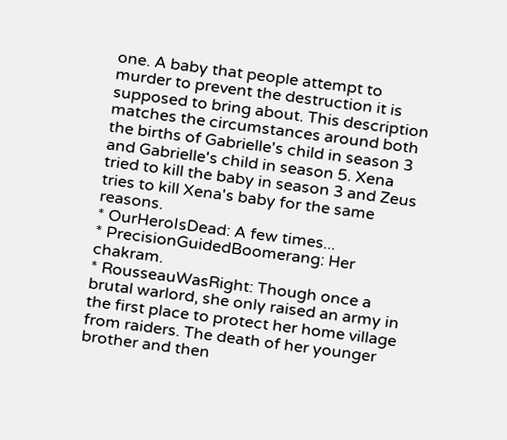one. A baby that people attempt to murder to prevent the destruction it is supposed to bring about. This description matches the circumstances around both the births of Gabrielle's child in season 3 and Gabrielle's child in season 5. Xena tried to kill the baby in season 3 and Zeus tries to kill Xena's baby for the same reasons.
* OurHeroIsDead: A few times...
* PrecisionGuidedBoomerang: Her chakram.
* RousseauWasRight: Though once a brutal warlord, she only raised an army in the first place to protect her home village from raiders. The death of her younger brother and then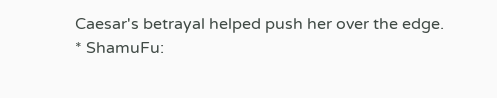Caesar's betrayal helped push her over the edge.
* ShamuFu: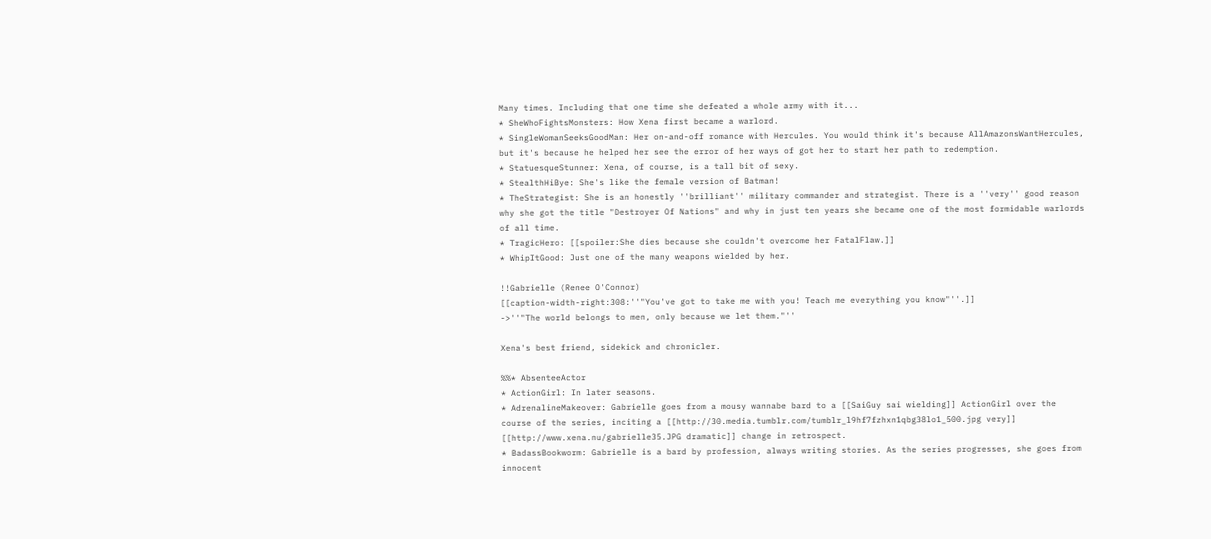Many times. Including that one time she defeated a whole army with it...
* SheWhoFightsMonsters: How Xena first became a warlord.
* SingleWomanSeeksGoodMan: Her on-and-off romance with Hercules. You would think it's because AllAmazonsWantHercules, but it's because he helped her see the error of her ways of got her to start her path to redemption.
* StatuesqueStunner: Xena, of course, is a tall bit of sexy.
* StealthHiBye: She's like the female version of Batman!
* TheStrategist: She is an honestly ''brilliant'' military commander and strategist. There is a ''very'' good reason why she got the title "Destroyer Of Nations" and why in just ten years she became one of the most formidable warlords of all time.
* TragicHero: [[spoiler:She dies because she couldn't overcome her FatalFlaw.]]
* WhipItGood: Just one of the many weapons wielded by her.

!!Gabrielle (Renee O'Connor)
[[caption-width-right:308:''"You've got to take me with you! Teach me everything you know"''.]]
->''"The world belongs to men, only because we let them."''

Xena's best friend, sidekick and chronicler.

%%* AbsenteeActor
* ActionGirl: In later seasons.
* AdrenalineMakeover: Gabrielle goes from a mousy wannabe bard to a [[SaiGuy sai wielding]] ActionGirl over the course of the series, inciting a [[http://30.media.tumblr.com/tumblr_l9hf7fzhxn1qbg38lo1_500.jpg very]] [[http://www.xena.nu/gabrielle35.JPG dramatic]] change in retrospect.
* BadassBookworm: Gabrielle is a bard by profession, always writing stories. As the series progresses, she goes from innocent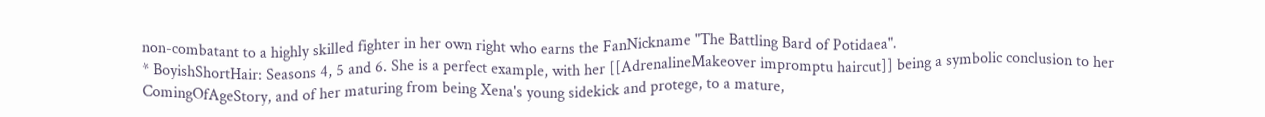non-combatant to a highly skilled fighter in her own right who earns the FanNickname "The Battling Bard of Potidaea".
* BoyishShortHair: Seasons 4, 5 and 6. She is a perfect example, with her [[AdrenalineMakeover impromptu haircut]] being a symbolic conclusion to her ComingOfAgeStory, and of her maturing from being Xena's young sidekick and protege, to a mature,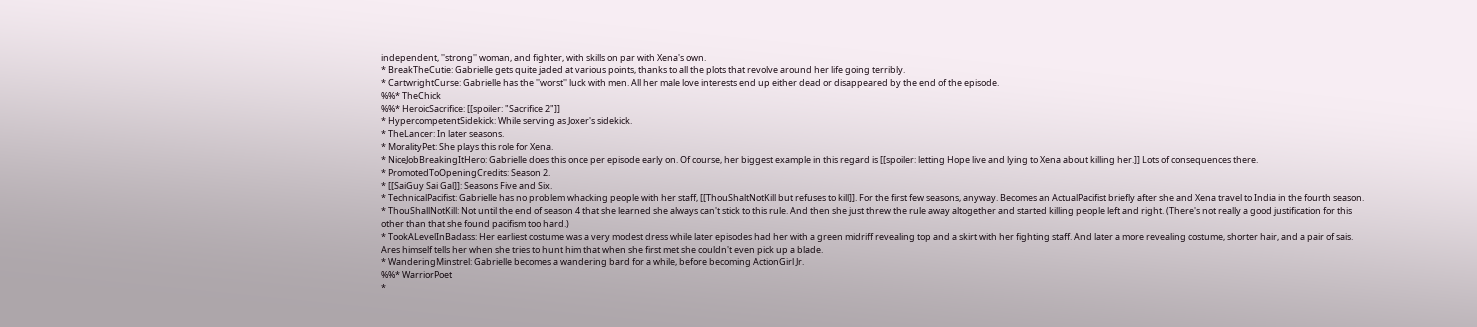independent, ''strong'' woman, and fighter, with skills on par with Xena's own.
* BreakTheCutie: Gabrielle gets quite jaded at various points, thanks to all the plots that revolve around her life going terribly.
* CartwrightCurse: Gabrielle has the ''worst'' luck with men. All her male love interests end up either dead or disappeared by the end of the episode.
%%* TheChick
%%* HeroicSacrifice: [[spoiler: "Sacrifice 2"]]
* HypercompetentSidekick: While serving as Joxer's sidekick.
* TheLancer: In later seasons.
* MoralityPet: She plays this role for Xena.
* NiceJobBreakingItHero: Gabrielle does this once per episode early on. Of course, her biggest example in this regard is [[spoiler: letting Hope live and lying to Xena about killing her.]] Lots of consequences there.
* PromotedToOpeningCredits: Season 2.
* [[SaiGuy Sai Gal]]: Seasons Five and Six.
* TechnicalPacifist: Gabrielle has no problem whacking people with her staff, [[ThouShaltNotKill but refuses to kill]]. For the first few seasons, anyway. Becomes an ActualPacifist briefly after she and Xena travel to India in the fourth season.
* ThouShallNotKill: Not until the end of season 4 that she learned she always can't stick to this rule. And then she just threw the rule away altogether and started killing people left and right. (There's not really a good justification for this other than that she found pacifism too hard.)
* TookALevelInBadass: Her earliest costume was a very modest dress while later episodes had her with a green midriff revealing top and a skirt with her fighting staff. And later a more revealing costume, shorter hair, and a pair of sais. Ares himself tells her when she tries to hunt him that when she first met she couldn't even pick up a blade.
* WanderingMinstrel: Gabrielle becomes a wandering bard for a while, before becoming ActionGirl Jr.
%%* WarriorPoet
*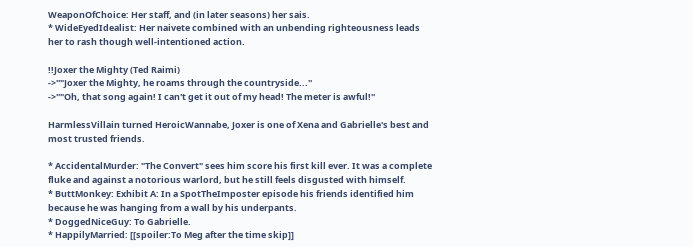WeaponOfChoice: Her staff, and (in later seasons) her sais.
* WideEyedIdealist: Her naivete combined with an unbending righteousness leads her to rash though well-intentioned action.

!!Joxer the Mighty (Ted Raimi)
->''"Joxer the Mighty, he roams through the countryside...''
->''"Oh, that song again! I can't get it out of my head! The meter is awful!''

HarmlessVillain turned HeroicWannabe, Joxer is one of Xena and Gabrielle's best and most trusted friends.

* AccidentalMurder: "The Convert" sees him score his first kill ever. It was a complete fluke and against a notorious warlord, but he still feels disgusted with himself.
* ButtMonkey: Exhibit A: In a SpotTheImposter episode his friends identified him because he was hanging from a wall by his underpants.
* DoggedNiceGuy: To Gabrielle.
* HappilyMarried: [[spoiler:To Meg after the time skip]]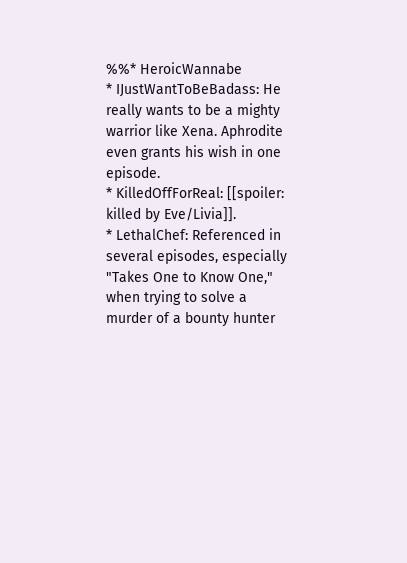%%* HeroicWannabe
* IJustWantToBeBadass: He really wants to be a mighty warrior like Xena. Aphrodite even grants his wish in one episode.
* KilledOffForReal: [[spoiler: killed by Eve/Livia]].
* LethalChef: Referenced in several episodes, especially "Takes One to Know One," when trying to solve a murder of a bounty hunter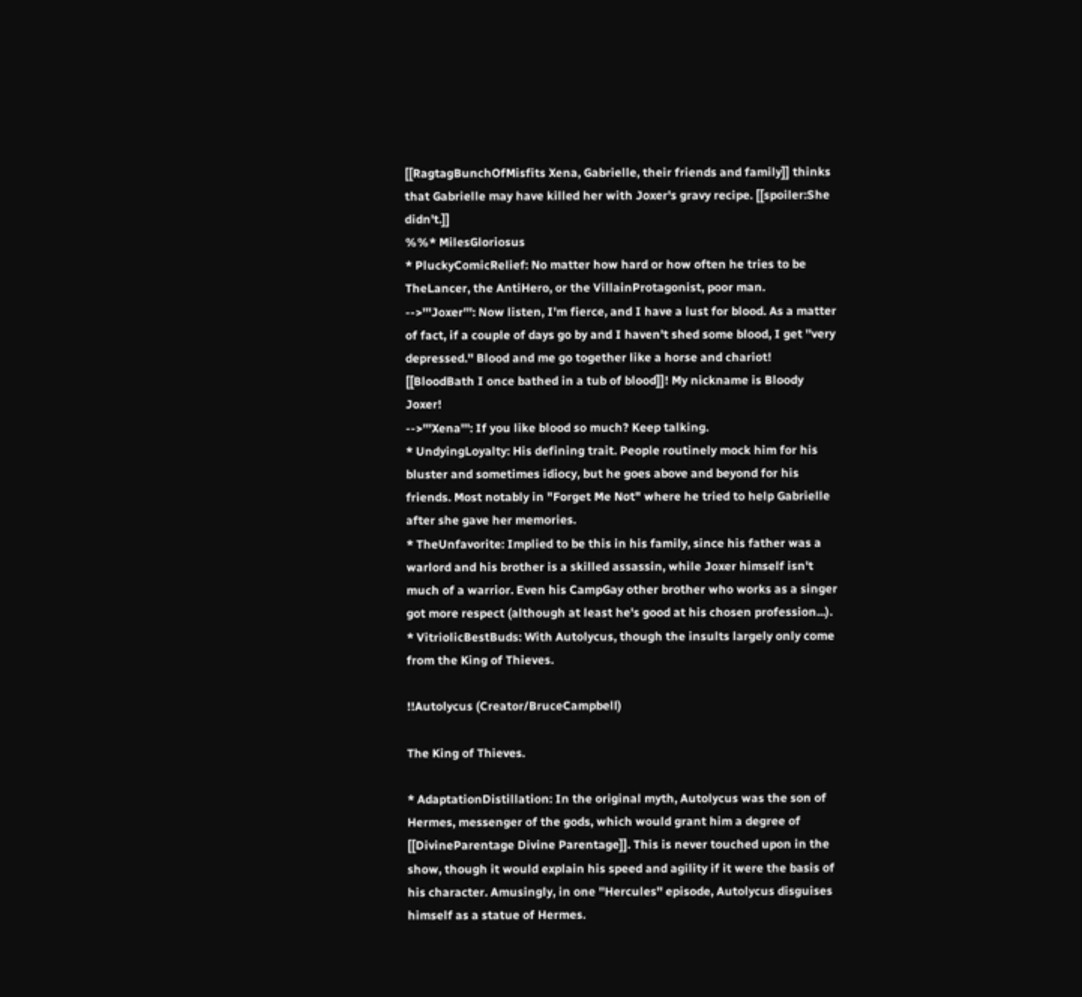[[RagtagBunchOfMisfits Xena, Gabrielle, their friends and family]] thinks that Gabrielle may have killed her with Joxer's gravy recipe. [[spoiler:She didn't.]]
%%* MilesGloriosus
* PluckyComicRelief: No matter how hard or how often he tries to be TheLancer, the AntiHero, or the VillainProtagonist, poor man.
-->'''Joxer''': Now listen, I'm fierce, and I have a lust for blood. As a matter of fact, if a couple of days go by and I haven't shed some blood, I get ''very depressed.'' Blood and me go together like a horse and chariot! [[BloodBath I once bathed in a tub of blood]]! My nickname is Bloody Joxer!
-->'''Xena''': If you like blood so much? Keep talking.
* UndyingLoyalty: His defining trait. People routinely mock him for his bluster and sometimes idiocy, but he goes above and beyond for his friends. Most notably in "Forget Me Not" where he tried to help Gabrielle after she gave her memories.
* TheUnfavorite: Implied to be this in his family, since his father was a warlord and his brother is a skilled assassin, while Joxer himself isn't much of a warrior. Even his CampGay other brother who works as a singer got more respect (although at least he's good at his chosen profession...).
* VitriolicBestBuds: With Autolycus, though the insults largely only come from the King of Thieves.

!!Autolycus (Creator/BruceCampbell)

The King of Thieves.

* AdaptationDistillation: In the original myth, Autolycus was the son of Hermes, messenger of the gods, which would grant him a degree of [[DivineParentage Divine Parentage]]. This is never touched upon in the show, though it would explain his speed and agility if it were the basis of his character. Amusingly, in one ''Hercules'' episode, Autolycus disguises himself as a statue of Hermes.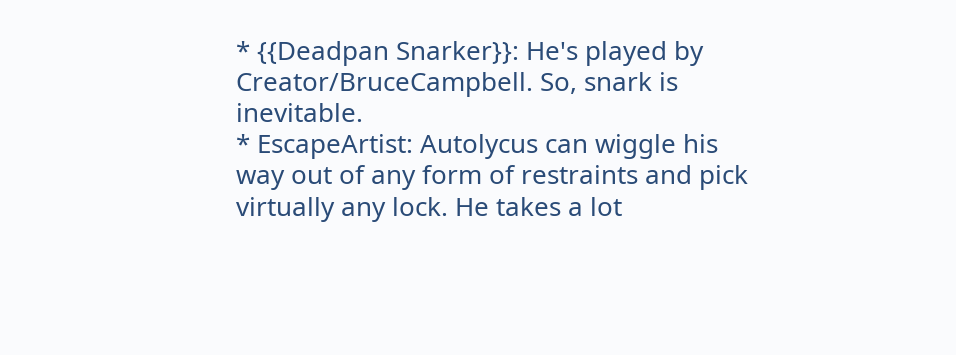* {{Deadpan Snarker}}: He's played by Creator/BruceCampbell. So, snark is inevitable.
* EscapeArtist: Autolycus can wiggle his way out of any form of restraints and pick virtually any lock. He takes a lot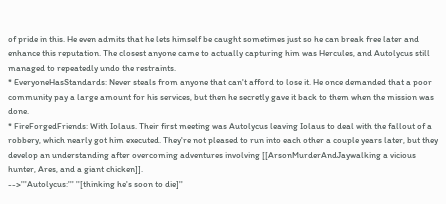of pride in this. He even admits that he lets himself be caught sometimes just so he can break free later and enhance this reputation. The closest anyone came to actually capturing him was Hercules, and Autolycus still managed to repeatedly undo the restraints.
* EveryoneHasStandards: Never steals from anyone that can't afford to lose it. He once demanded that a poor community pay a large amount for his services, but then he secretly gave it back to them when the mission was done.
* FireForgedFriends: With Iolaus. Their first meeting was Autolycus leaving Iolaus to deal with the fallout of a robbery, which nearly got him executed. They're not pleased to run into each other a couple years later, but they develop an understanding after overcoming adventures involving [[ArsonMurderAndJaywalking a vicious hunter, Ares, and a giant chicken]].
-->'''Autolycus:''' ''[thinking he's soon to die]''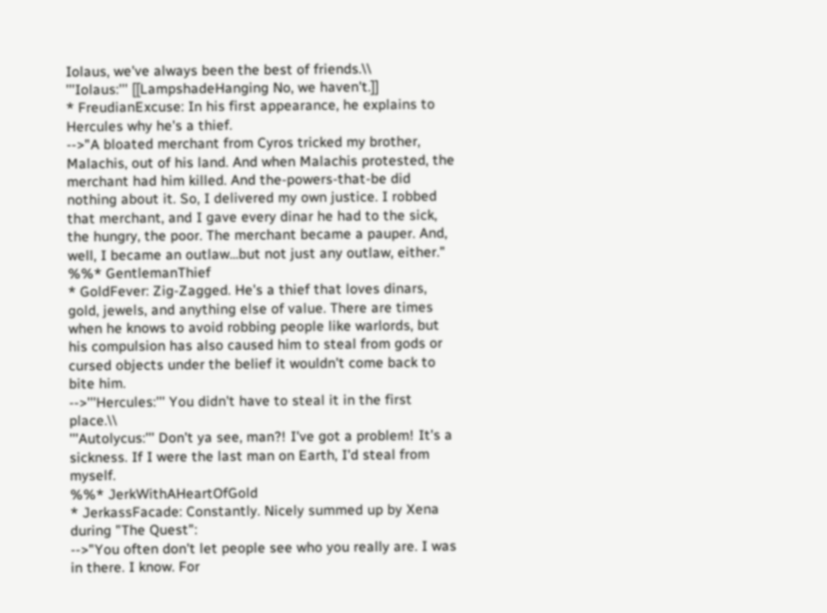Iolaus, we've always been the best of friends.\\
'''Iolaus:''' [[LampshadeHanging No, we haven't.]]
* FreudianExcuse: In his first appearance, he explains to Hercules why he's a thief.
-->"A bloated merchant from Cyros tricked my brother, Malachis, out of his land. And when Malachis protested, the merchant had him killed. And the-powers-that-be did nothing about it. So, I delivered my own justice. I robbed that merchant, and I gave every dinar he had to the sick, the hungry, the poor. The merchant became a pauper. And, well, I became an outlaw...but not just any outlaw, either."
%%* GentlemanThief
* GoldFever: Zig-Zagged. He's a thief that loves dinars, gold, jewels, and anything else of value. There are times when he knows to avoid robbing people like warlords, but his compulsion has also caused him to steal from gods or cursed objects under the belief it wouldn't come back to bite him.
-->'''Hercules:''' You didn't have to steal it in the first place.\\
'''Autolycus:''' Don't ya see, man?! I've got a problem! It's a sickness. If I were the last man on Earth, I'd steal from myself.
%%* JerkWithAHeartOfGold
* JerkassFacade: Constantly. Nicely summed up by Xena during "The Quest":
-->"You often don't let people see who you really are. I was in there. I know. For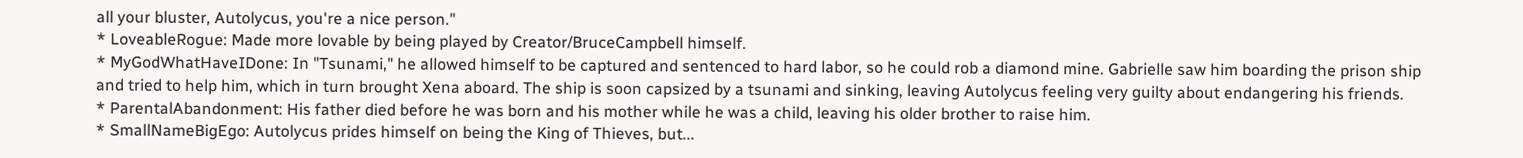all your bluster, Autolycus, you're a nice person."
* LoveableRogue: Made more lovable by being played by Creator/BruceCampbell himself.
* MyGodWhatHaveIDone: In "Tsunami," he allowed himself to be captured and sentenced to hard labor, so he could rob a diamond mine. Gabrielle saw him boarding the prison ship and tried to help him, which in turn brought Xena aboard. The ship is soon capsized by a tsunami and sinking, leaving Autolycus feeling very guilty about endangering his friends.
* ParentalAbandonment: His father died before he was born and his mother while he was a child, leaving his older brother to raise him.
* SmallNameBigEgo: Autolycus prides himself on being the King of Thieves, but...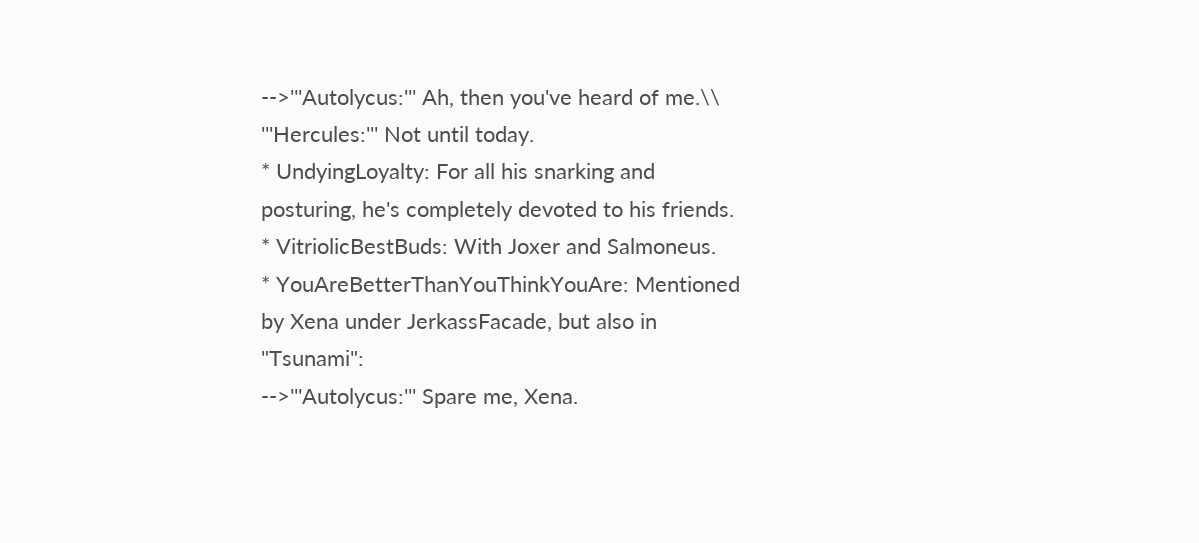-->'''Autolycus:''' Ah, then you've heard of me.\\
'''Hercules:''' Not until today.
* UndyingLoyalty: For all his snarking and posturing, he's completely devoted to his friends.
* VitriolicBestBuds: With Joxer and Salmoneus.
* YouAreBetterThanYouThinkYouAre: Mentioned by Xena under JerkassFacade, but also in "Tsunami":
-->'''Autolycus:''' Spare me, Xena.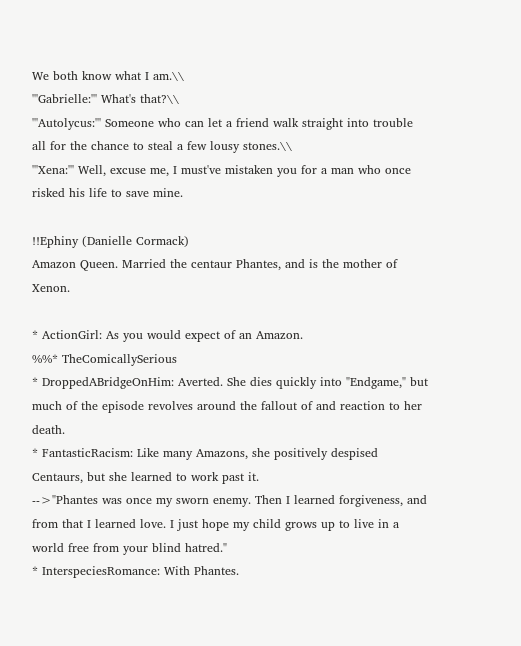We both know what I am.\\
'''Gabrielle:''' What's that?\\
'''Autolycus:''' Someone who can let a friend walk straight into trouble all for the chance to steal a few lousy stones.\\
'''Xena:''' Well, excuse me, I must've mistaken you for a man who once risked his life to save mine.

!!Ephiny (Danielle Cormack)
Amazon Queen. Married the centaur Phantes, and is the mother of Xenon.

* ActionGirl: As you would expect of an Amazon.
%%* TheComicallySerious
* DroppedABridgeOnHim: Averted. She dies quickly into "Endgame," but much of the episode revolves around the fallout of and reaction to her death.
* FantasticRacism: Like many Amazons, she positively despised Centaurs, but she learned to work past it.
-->"Phantes was once my sworn enemy. Then I learned forgiveness, and from that I learned love. I just hope my child grows up to live in a world free from your blind hatred."
* InterspeciesRomance: With Phantes.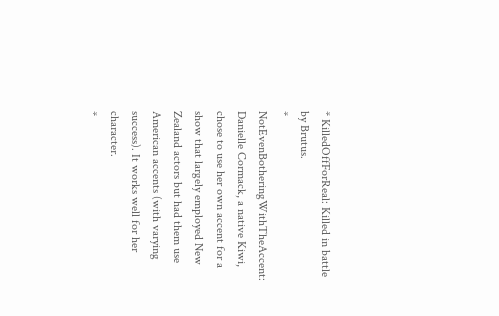* KilledOffForReal: Killed in battle by Brutus.
* NotEvenBotheringWithTheAccent: Danielle Cormack, a native Kiwi, chose to use her own accent for a show that largely employed New Zealand actors but had them use American accents (with varying success). It works well for her character.
*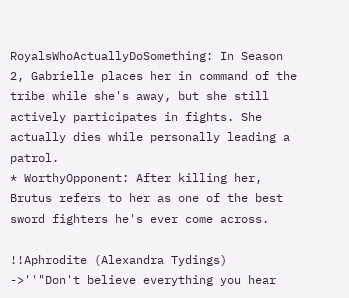RoyalsWhoActuallyDoSomething: In Season 2, Gabrielle places her in command of the tribe while she's away, but she still actively participates in fights. She actually dies while personally leading a patrol.
* WorthyOpponent: After killing her, Brutus refers to her as one of the best sword fighters he's ever come across.

!!Aphrodite (Alexandra Tydings)
->''"Don't believe everything you hear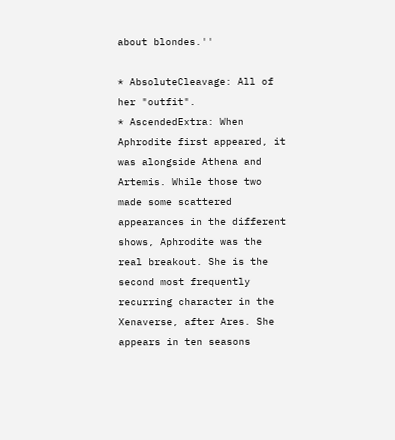about blondes.''

* AbsoluteCleavage: All of her "outfit".
* AscendedExtra: When Aphrodite first appeared, it was alongside Athena and Artemis. While those two made some scattered appearances in the different shows, Aphrodite was the real breakout. She is the second most frequently recurring character in the Xenaverse, after Ares. She appears in ten seasons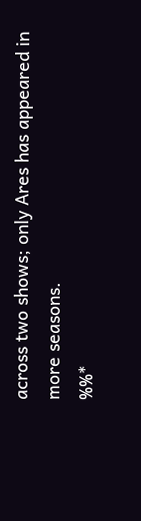across two shows; only Ares has appeared in more seasons.
%%*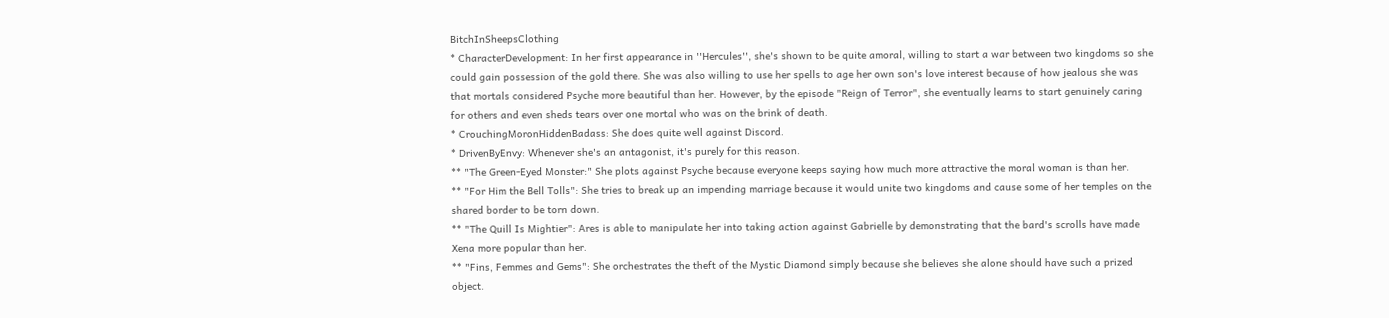BitchInSheepsClothing
* CharacterDevelopment: In her first appearance in ''Hercules'', she's shown to be quite amoral, willing to start a war between two kingdoms so she could gain possession of the gold there. She was also willing to use her spells to age her own son's love interest because of how jealous she was that mortals considered Psyche more beautiful than her. However, by the episode "Reign of Terror", she eventually learns to start genuinely caring for others and even sheds tears over one mortal who was on the brink of death.
* CrouchingMoronHiddenBadass: She does quite well against Discord.
* DrivenByEnvy: Whenever she's an antagonist, it's purely for this reason.
** "The Green-Eyed Monster:" She plots against Psyche because everyone keeps saying how much more attractive the moral woman is than her.
** "For Him the Bell Tolls": She tries to break up an impending marriage because it would unite two kingdoms and cause some of her temples on the shared border to be torn down.
** "The Quill Is Mightier": Ares is able to manipulate her into taking action against Gabrielle by demonstrating that the bard's scrolls have made Xena more popular than her.
** "Fins, Femmes and Gems": She orchestrates the theft of the Mystic Diamond simply because she believes she alone should have such a prized object.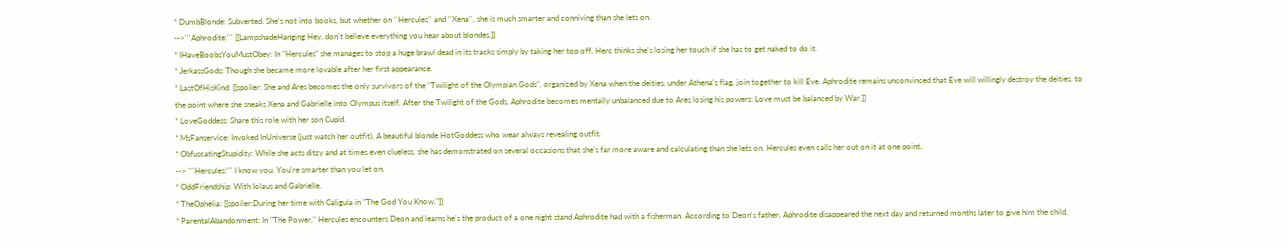* DumbBlonde: Subverted. She's not into books, but whether on ''Hercules'' and ''Xena'', she is much smarter and conniving than she lets on.
-->'''Aphrodite:''' [[LampshadeHanging Hey, don't believe everything you hear about blondes.]]
* IHaveBoobsYouMustObey: In "Hercules" she manages to stop a huge brawl dead in its tracks simply by taking her top off. Herc thinks she's losing her touch if she has to get naked to do it.
* JerkassGods: Though she became more lovable after her first appearance.
* LastOfHisKind: [[spoiler: She and Ares becomes the only survivors of the "Twilight of the Olympian Gods", organized by Xena when the deities, under Athena's flag, join together to kill Eve. Aphrodite remains unconvinced that Eve will willingly destroy the deities, to the point where she sneaks Xena and Gabrielle into Olympus itself. After the Twilight of the Gods, Aphrodite becomes mentally unbalanced due to Ares losing his powers: Love must be balanced by War.]]
* LoveGoddess: Share this role with her son Cupid.
* MsFanservice: Invoked InUniverse (just watch her outfit). A beautiful blonde HotGoddess who wear always revealing outfit.
* ObfuscatingStupidity: While she acts ditzy and at times even clueless, she has demonstrated on several occasions that she's far more aware and calculating than she lets on. Hercules even calls her out on it at one point.
--> '''Hercules:''' I know you. You're smarter than you let on.
* OddFriendship: With Iolaus and Gabrielle.
* TheOphelia: [[spoiler:During her time with Caligula in "The God You Know."]]
* ParentalAbandonment: In "The Power," Hercules encounters Deon and learns he's the product of a one night stand Aphrodite had with a fisherman. According to Deon's father, Aphrodite disappeared the next day and returned months later to give him the child.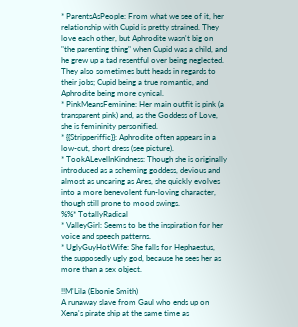* ParentsAsPeople: From what we see of it, her relationship with Cupid is pretty strained. They love each other, but Aphrodite wasn't big on "the parenting thing" when Cupid was a child, and he grew up a tad resentful over being neglected. They also sometimes butt heads in regards to their jobs; Cupid being a true romantic, and Aphrodite being more cynical.
* PinkMeansFeminine: Her main outfit is pink (a transparent pink) and, as the Goddess of Love, she is femininity personified.
* {{Stripperiffic}}: Aphrodite often appears in a low-cut, short dress (see picture).
* TookALevelInKindness: Though she is originally introduced as a scheming goddess, devious and almost as uncaring as Ares, she quickly evolves into a more benevolent fun-loving character, though still prone to mood swings.
%%* TotallyRadical
* ValleyGirl: Seems to be the inspiration for her voice and speech patterns.
* UglyGuyHotWife: She falls for Hephaestus, the supposedly ugly god, because he sees her as more than a sex object.

!!M'Lila (Ebonie Smith)
A runaway slave from Gaul who ends up on Xena's pirate ship at the same time as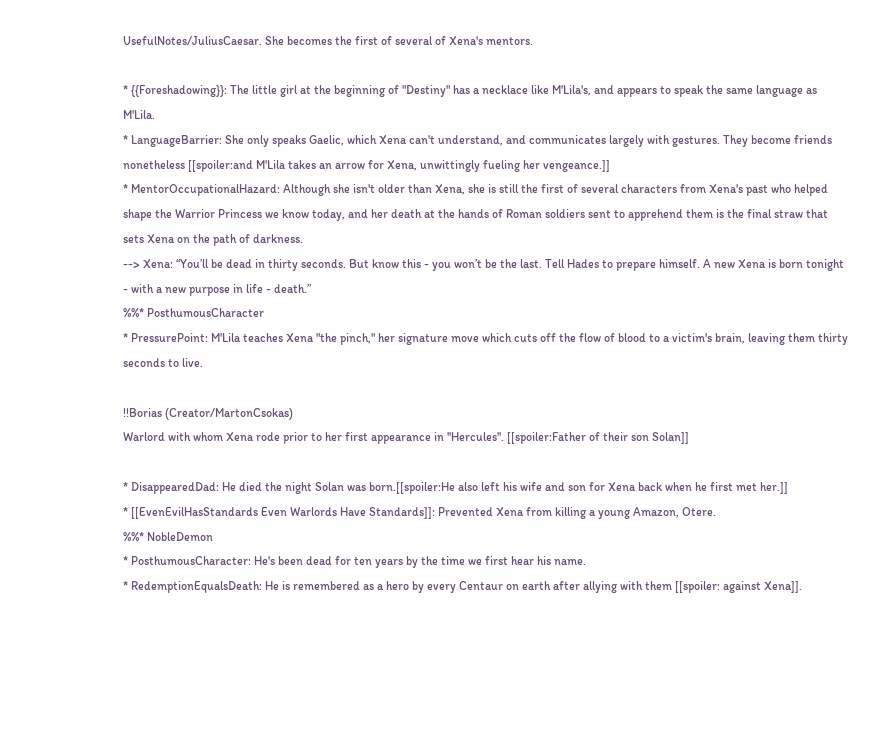UsefulNotes/JuliusCaesar. She becomes the first of several of Xena's mentors.

* {{Foreshadowing}}: The little girl at the beginning of "Destiny" has a necklace like M'Lila's, and appears to speak the same language as M'Lila.
* LanguageBarrier: She only speaks Gaelic, which Xena can't understand, and communicates largely with gestures. They become friends nonetheless [[spoiler:and M'Lila takes an arrow for Xena, unwittingly fueling her vengeance.]]
* MentorOccupationalHazard: Although she isn't older than Xena, she is still the first of several characters from Xena's past who helped shape the Warrior Princess we know today, and her death at the hands of Roman soldiers sent to apprehend them is the final straw that sets Xena on the path of darkness.
--> Xena: “You’ll be dead in thirty seconds. But know this - you won’t be the last. Tell Hades to prepare himself. A new Xena is born tonight - with a new purpose in life - death.”
%%* PosthumousCharacter
* PressurePoint: M'Lila teaches Xena "the pinch," her signature move which cuts off the flow of blood to a victim's brain, leaving them thirty seconds to live.

!!Borias (Creator/MartonCsokas)
Warlord with whom Xena rode prior to her first appearance in ''Hercules''. [[spoiler:Father of their son Solan]]

* DisappearedDad: He died the night Solan was born.[[spoiler:He also left his wife and son for Xena back when he first met her.]]
* [[EvenEvilHasStandards Even Warlords Have Standards]]: Prevented Xena from killing a young Amazon, Otere.
%%* NobleDemon
* PosthumousCharacter: He's been dead for ten years by the time we first hear his name.
* RedemptionEqualsDeath: He is remembered as a hero by every Centaur on earth after allying with them [[spoiler: against Xena]].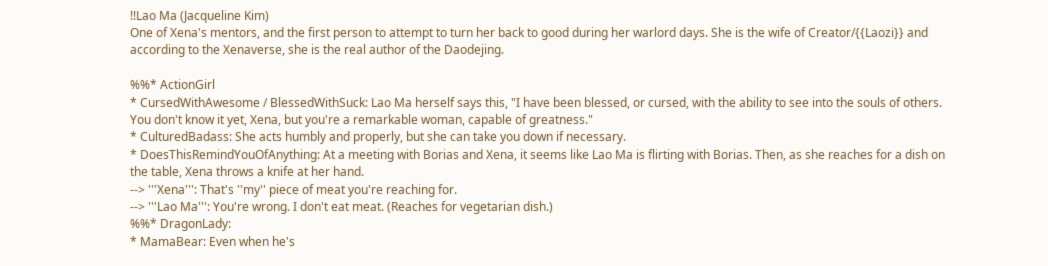!!Lao Ma (Jacqueline Kim)
One of Xena's mentors, and the first person to attempt to turn her back to good during her warlord days. She is the wife of Creator/{{Laozi}} and according to the Xenaverse, she is the real author of the Daodejing.

%%* ActionGirl
* CursedWithAwesome / BlessedWithSuck: Lao Ma herself says this, "I have been blessed, or cursed, with the ability to see into the souls of others. You don't know it yet, Xena, but you're a remarkable woman, capable of greatness."
* CulturedBadass: She acts humbly and properly, but she can take you down if necessary.
* DoesThisRemindYouOfAnything: At a meeting with Borias and Xena, it seems like Lao Ma is flirting with Borias. Then, as she reaches for a dish on the table, Xena throws a knife at her hand.
--> '''Xena''': That's ''my'' piece of meat you're reaching for.
--> '''Lao Ma''': You're wrong. I don't eat meat. (Reaches for vegetarian dish.)
%%* DragonLady:
* MamaBear: Even when he's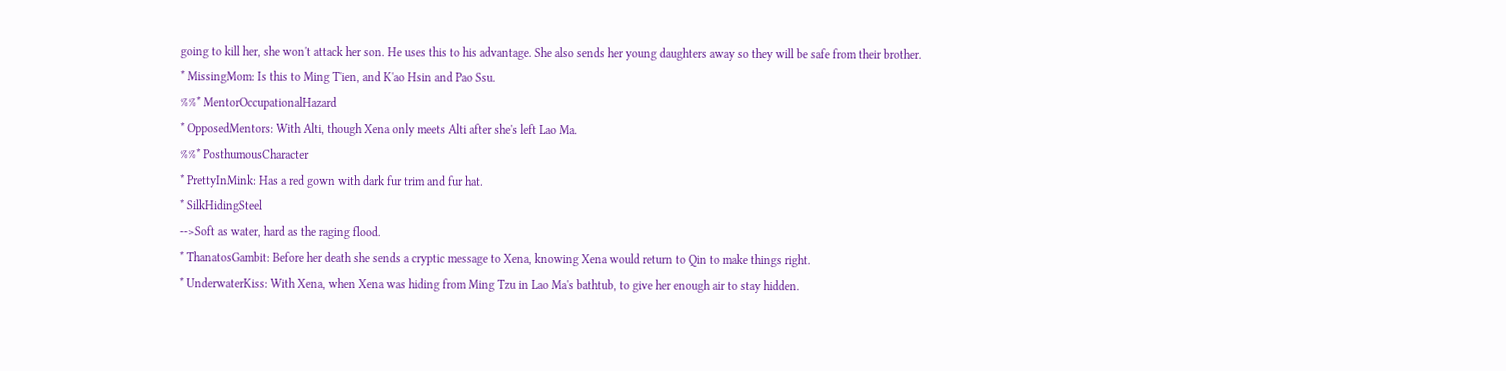going to kill her, she won't attack her son. He uses this to his advantage. She also sends her young daughters away so they will be safe from their brother.
* MissingMom: Is this to Ming T'ien, and K'ao Hsin and Pao Ssu.
%%* MentorOccupationalHazard
* OpposedMentors: With Alti, though Xena only meets Alti after she's left Lao Ma.
%%* PosthumousCharacter
* PrettyInMink: Has a red gown with dark fur trim and fur hat.
* SilkHidingSteel
-->Soft as water, hard as the raging flood.
* ThanatosGambit: Before her death she sends a cryptic message to Xena, knowing Xena would return to Qin to make things right.
* UnderwaterKiss: With Xena, when Xena was hiding from Ming Tzu in Lao Ma's bathtub, to give her enough air to stay hidden.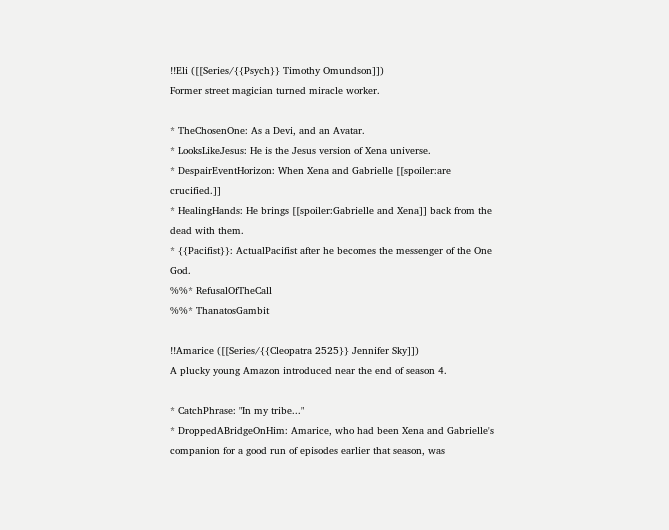!!Eli ([[Series/{{Psych}} Timothy Omundson]])
Former street magician turned miracle worker.

* TheChosenOne: As a Devi, and an Avatar.
* LooksLikeJesus: He is the Jesus version of Xena universe.
* DespairEventHorizon: When Xena and Gabrielle [[spoiler:are crucified.]]
* HealingHands: He brings [[spoiler:Gabrielle and Xena]] back from the dead with them.
* {{Pacifist}}: ActualPacifist after he becomes the messenger of the One God.
%%* RefusalOfTheCall
%%* ThanatosGambit

!!Amarice ([[Series/{{Cleopatra 2525}} Jennifer Sky]])
A plucky young Amazon introduced near the end of season 4.

* CatchPhrase: "In my tribe..."
* DroppedABridgeOnHim: Amarice, who had been Xena and Gabrielle's companion for a good run of episodes earlier that season, was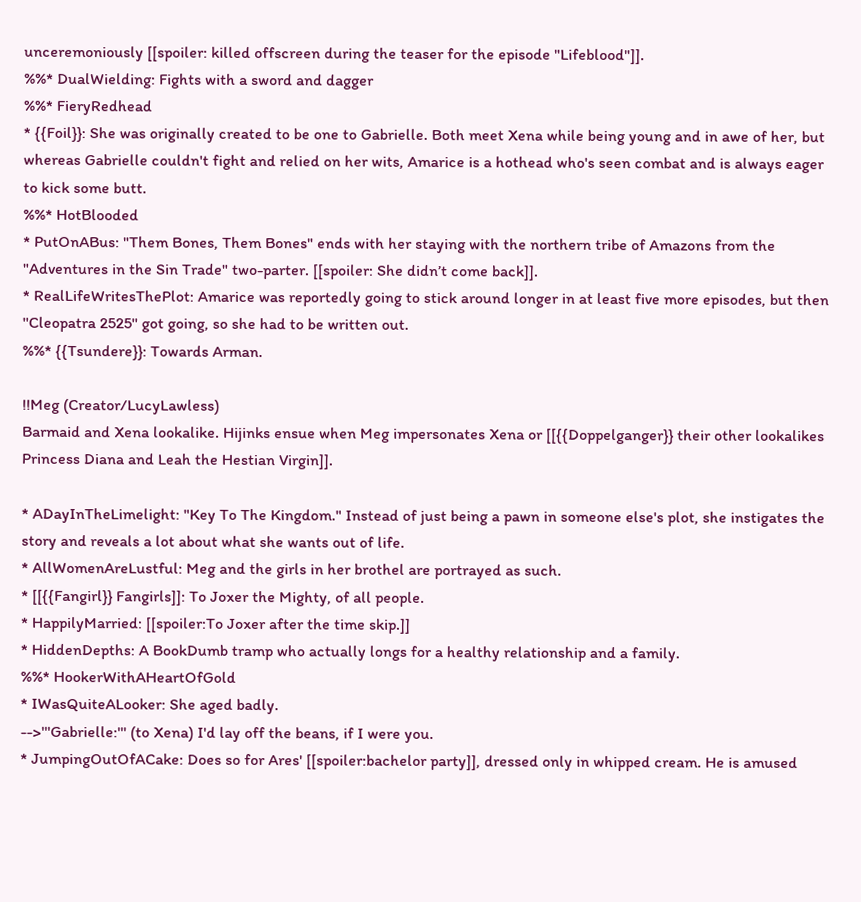unceremoniously [[spoiler: killed offscreen during the teaser for the episode "Lifeblood"]].
%%* DualWielding: Fights with a sword and dagger
%%* FieryRedhead
* {{Foil}}: She was originally created to be one to Gabrielle. Both meet Xena while being young and in awe of her, but whereas Gabrielle couldn't fight and relied on her wits, Amarice is a hothead who's seen combat and is always eager to kick some butt.
%%* HotBlooded
* PutOnABus: "Them Bones, Them Bones" ends with her staying with the northern tribe of Amazons from the "Adventures in the Sin Trade" two-parter. [[spoiler: She didn’t come back]].
* RealLifeWritesThePlot: Amarice was reportedly going to stick around longer in at least five more episodes, but then ''Cleopatra 2525'' got going, so she had to be written out.
%%* {{Tsundere}}: Towards Arman.

!!Meg (Creator/LucyLawless)
Barmaid and Xena lookalike. Hijinks ensue when Meg impersonates Xena or [[{{Doppelganger}} their other lookalikes Princess Diana and Leah the Hestian Virgin]].

* ADayInTheLimelight: "Key To The Kingdom." Instead of just being a pawn in someone else's plot, she instigates the story and reveals a lot about what she wants out of life.
* AllWomenAreLustful: Meg and the girls in her brothel are portrayed as such.
* [[{{Fangirl}} Fangirls]]: To Joxer the Mighty, of all people.
* HappilyMarried: [[spoiler:To Joxer after the time skip.]]
* HiddenDepths: A BookDumb tramp who actually longs for a healthy relationship and a family.
%%* HookerWithAHeartOfGold
* IWasQuiteALooker: She aged badly.
-->'''Gabrielle:''' (to Xena) I'd lay off the beans, if I were you.
* JumpingOutOfACake: Does so for Ares' [[spoiler:bachelor party]], dressed only in whipped cream. He is amused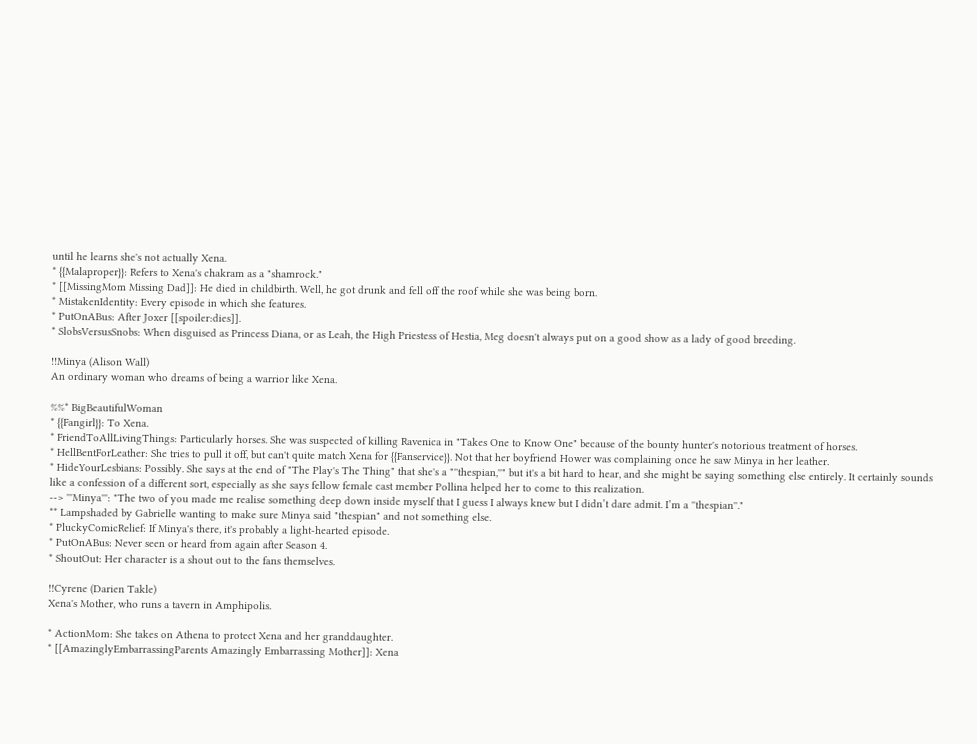until he learns she's not actually Xena.
* {{Malaproper}}: Refers to Xena's chakram as a "shamrock."
* [[MissingMom Missing Dad]]: He died in childbirth. Well, he got drunk and fell off the roof while she was being born.
* MistakenIdentity: Every episode in which she features.
* PutOnABus: After Joxer [[spoiler:dies]].
* SlobsVersusSnobs: When disguised as Princess Diana, or as Leah, the High Priestess of Hestia, Meg doesn't always put on a good show as a lady of good breeding.

!!Minya (Alison Wall)
An ordinary woman who dreams of being a warrior like Xena.

%%* BigBeautifulWoman
* {{Fangirl}}: To Xena.
* FriendToAllLivingThings: Particularly horses. She was suspected of killing Ravenica in "Takes One to Know One" because of the bounty hunter's notorious treatment of horses.
* HellBentForLeather: She tries to pull it off, but can't quite match Xena for {{Fanservice}}. Not that her boyfriend Hower was complaining once he saw Minya in her leather.
* HideYourLesbians: Possibly. She says at the end of "The Play's The Thing" that she's a "''thespian,''" but it's a bit hard to hear, and she might be saying something else entirely. It certainly sounds like a confession of a different sort, especially as she says fellow female cast member Pollina helped her to come to this realization.
--> '''Minya''': "The two of you made me realise something deep down inside myself that I guess I always knew but I didn’t dare admit. I’m a ''thespian''."
** Lampshaded by Gabrielle wanting to make sure Minya said "thespian" and not something else.
* PluckyComicRelief: If Minya's there, it's probably a light-hearted episode.
* PutOnABus: Never seen or heard from again after Season 4.
* ShoutOut: Her character is a shout out to the fans themselves.

!!Cyrene (Darien Takle)
Xena's Mother, who runs a tavern in Amphipolis.

* ActionMom: She takes on Athena to protect Xena and her granddaughter.
* [[AmazinglyEmbarrassingParents Amazingly Embarrassing Mother]]: Xena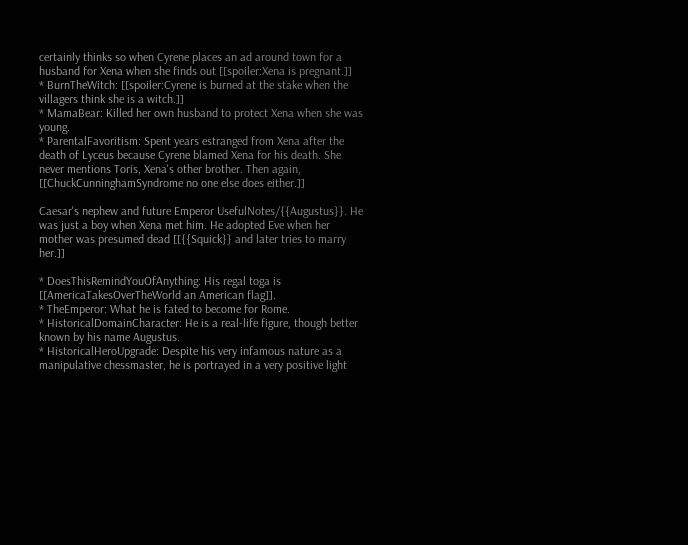certainly thinks so when Cyrene places an ad around town for a husband for Xena when she finds out [[spoiler:Xena is pregnant.]]
* BurnTheWitch: [[spoiler:Cyrene is burned at the stake when the villagers think she is a witch.]]
* MamaBear: Killed her own husband to protect Xena when she was young.
* ParentalFavoritism: Spent years estranged from Xena after the death of Lyceus because Cyrene blamed Xena for his death. She never mentions Toris, Xena's other brother. Then again, [[ChuckCunninghamSyndrome no one else does either.]]

Caesar's nephew and future Emperor UsefulNotes/{{Augustus}}. He was just a boy when Xena met him. He adopted Eve when her mother was presumed dead [[{{Squick}} and later tries to marry her.]]

* DoesThisRemindYouOfAnything: His regal toga is [[AmericaTakesOverTheWorld an American flag]].
* TheEmperor: What he is fated to become for Rome.
* HistoricalDomainCharacter: He is a real-life figure, though better known by his name Augustus.
* HistoricalHeroUpgrade: Despite his very infamous nature as a manipulative chessmaster, he is portrayed in a very positive light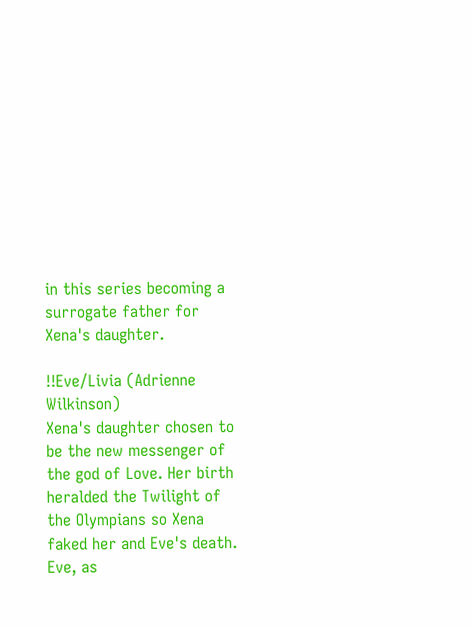in this series becoming a surrogate father for Xena's daughter.

!!Eve/Livia (Adrienne Wilkinson)
Xena's daughter chosen to be the new messenger of the god of Love. Her birth heralded the Twilight of the Olympians so Xena faked her and Eve's death. Eve, as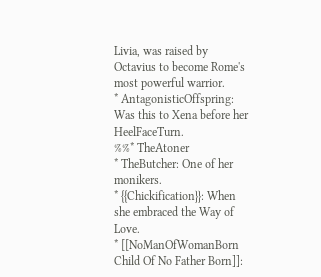Livia, was raised by Octavius to become Rome's most powerful warrior.
* AntagonisticOffspring: Was this to Xena before her HeelFaceTurn.
%%* TheAtoner
* TheButcher: One of her monikers.
* {{Chickification}}: When she embraced the Way of Love.
* [[NoManOfWomanBorn Child Of No Father Born]]: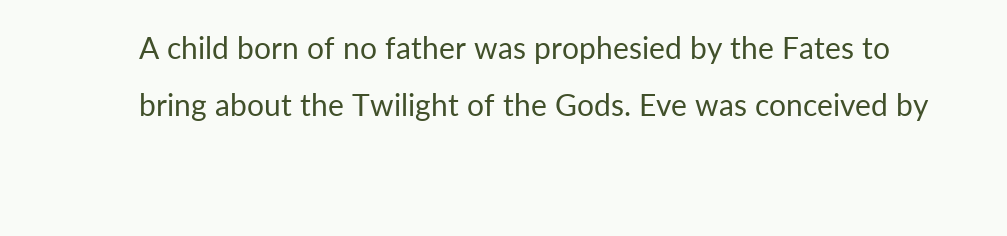A child born of no father was prophesied by the Fates to bring about the Twilight of the Gods. Eve was conceived by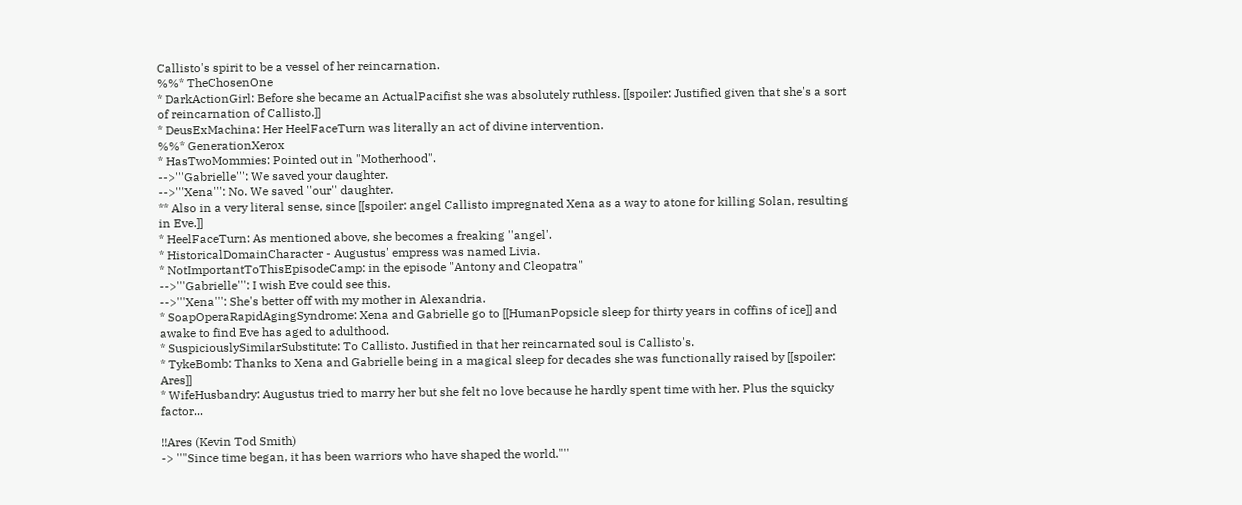Callisto's spirit to be a vessel of her reincarnation.
%%* TheChosenOne
* DarkActionGirl: Before she became an ActualPacifist she was absolutely ruthless. [[spoiler: Justified given that she's a sort of reincarnation of Callisto.]]
* DeusExMachina: Her HeelFaceTurn was literally an act of divine intervention.
%%* GenerationXerox
* HasTwoMommies: Pointed out in "Motherhood".
-->'''Gabrielle''': We saved your daughter.
-->'''Xena''': No. We saved ''our'' daughter.
** Also in a very literal sense, since [[spoiler: angel Callisto impregnated Xena as a way to atone for killing Solan, resulting in Eve.]]
* HeelFaceTurn: As mentioned above, she becomes a freaking ''angel'.
* HistoricalDomainCharacter - Augustus' empress was named Livia.
* NotImportantToThisEpisodeCamp: in the episode "Antony and Cleopatra"
-->'''Gabrielle''': I wish Eve could see this.
-->'''Xena''': She's better off with my mother in Alexandria.
* SoapOperaRapidAgingSyndrome: Xena and Gabrielle go to [[HumanPopsicle sleep for thirty years in coffins of ice]] and awake to find Eve has aged to adulthood.
* SuspiciouslySimilarSubstitute: To Callisto. Justified in that her reincarnated soul is Callisto's.
* TykeBomb: Thanks to Xena and Gabrielle being in a magical sleep for decades she was functionally raised by [[spoiler: Ares]]
* WifeHusbandry: Augustus tried to marry her but she felt no love because he hardly spent time with her. Plus the squicky factor...

!!Ares (Kevin Tod Smith)
-> ''"Since time began, it has been warriors who have shaped the world."''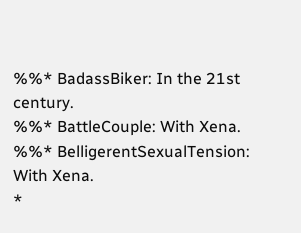%%* BadassBiker: In the 21st century.
%%* BattleCouple: With Xena.
%%* BelligerentSexualTension: With Xena.
*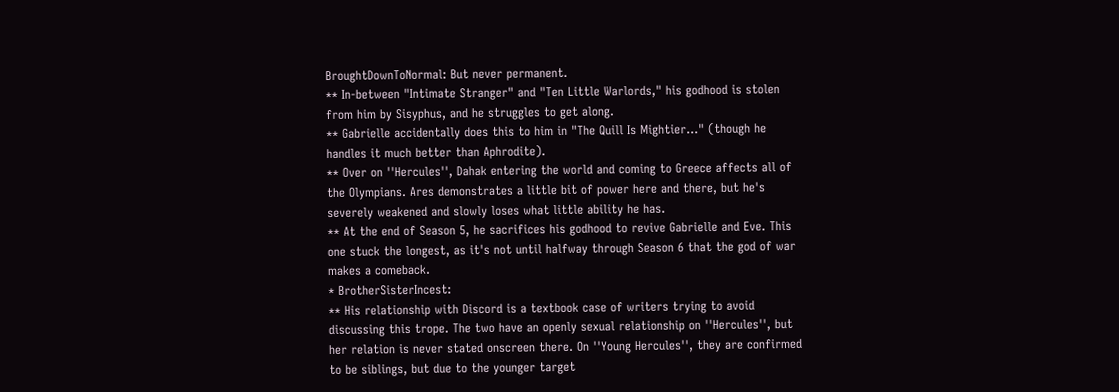BroughtDownToNormal: But never permanent.
** In-between "Intimate Stranger" and "Ten Little Warlords," his godhood is stolen from him by Sisyphus, and he struggles to get along.
** Gabrielle accidentally does this to him in "The Quill Is Mightier..." (though he handles it much better than Aphrodite).
** Over on ''Hercules'', Dahak entering the world and coming to Greece affects all of the Olympians. Ares demonstrates a little bit of power here and there, but he's severely weakened and slowly loses what little ability he has.
** At the end of Season 5, he sacrifices his godhood to revive Gabrielle and Eve. This one stuck the longest, as it's not until halfway through Season 6 that the god of war makes a comeback.
* BrotherSisterIncest:
** His relationship with Discord is a textbook case of writers trying to avoid discussing this trope. The two have an openly sexual relationship on ''Hercules'', but her relation is never stated onscreen there. On ''Young Hercules'', they are confirmed to be siblings, but due to the younger target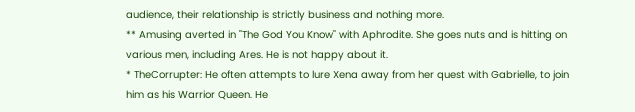audience, their relationship is strictly business and nothing more.
** Amusing averted in "The God You Know" with Aphrodite. She goes nuts and is hitting on various men, including Ares. He is not happy about it.
* TheCorrupter: He often attempts to lure Xena away from her quest with Gabrielle, to join him as his Warrior Queen. He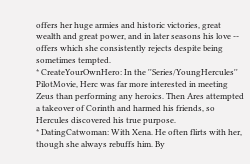offers her huge armies and historic victories, great wealth and great power, and in later seasons his love -- offers which she consistently rejects despite being sometimes tempted.
* CreateYourOwnHero: In the ''Series/YoungHercules'' PilotMovie, Herc was far more interested in meeting Zeus than performing any heroics. Then Ares attempted a takeover of Corinth and harmed his friends, so Hercules discovered his true purpose.
* DatingCatwoman: With Xena. He often flirts with her, though she always rebuffs him. By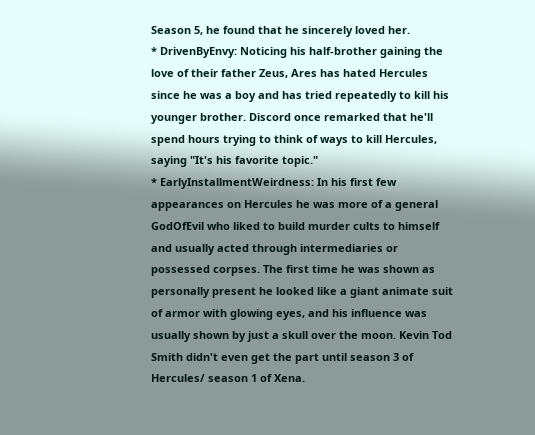Season 5, he found that he sincerely loved her.
* DrivenByEnvy: Noticing his half-brother gaining the love of their father Zeus, Ares has hated Hercules since he was a boy and has tried repeatedly to kill his younger brother. Discord once remarked that he'll spend hours trying to think of ways to kill Hercules, saying "It's his favorite topic."
* EarlyInstallmentWeirdness: In his first few appearances on Hercules he was more of a general GodOfEvil who liked to build murder cults to himself and usually acted through intermediaries or possessed corpses. The first time he was shown as personally present he looked like a giant animate suit of armor with glowing eyes, and his influence was usually shown by just a skull over the moon. Kevin Tod Smith didn't even get the part until season 3 of Hercules/ season 1 of Xena.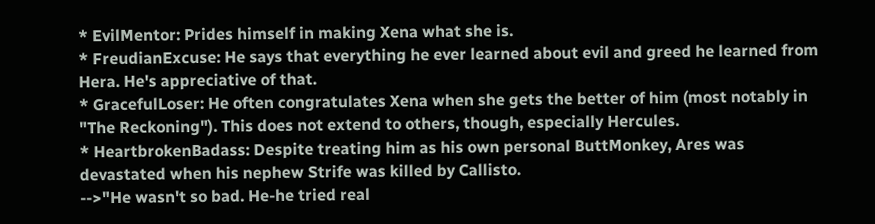* EvilMentor: Prides himself in making Xena what she is.
* FreudianExcuse: He says that everything he ever learned about evil and greed he learned from Hera. He's appreciative of that.
* GracefulLoser: He often congratulates Xena when she gets the better of him (most notably in "The Reckoning"). This does not extend to others, though, especially Hercules.
* HeartbrokenBadass: Despite treating him as his own personal ButtMonkey, Ares was devastated when his nephew Strife was killed by Callisto.
-->"He wasn't so bad. He-he tried real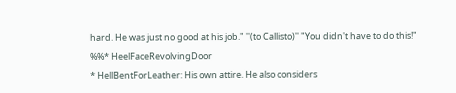hard. He was just no good at his job." ''(to Callisto)'' "You didn't have to do this!"
%%* HeelFaceRevolvingDoor
* HellBentForLeather: His own attire. He also considers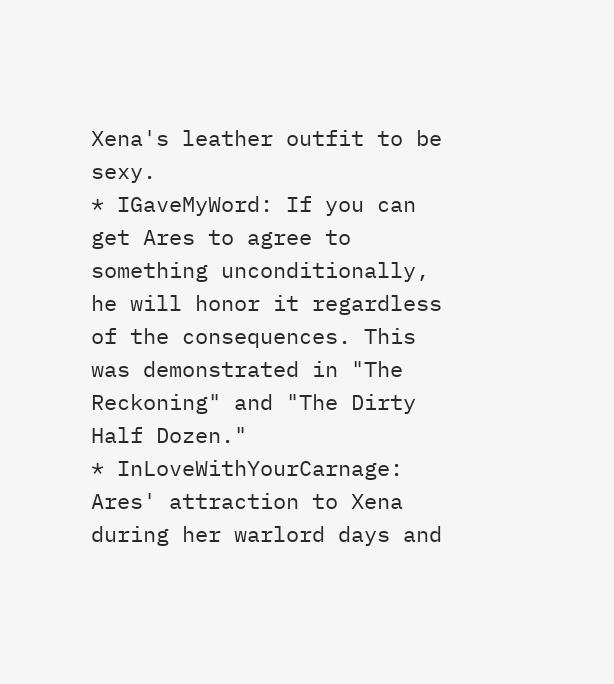Xena's leather outfit to be sexy.
* IGaveMyWord: If you can get Ares to agree to something unconditionally, he will honor it regardless of the consequences. This was demonstrated in "The Reckoning" and "The Dirty Half Dozen."
* InLoveWithYourCarnage: Ares' attraction to Xena during her warlord days and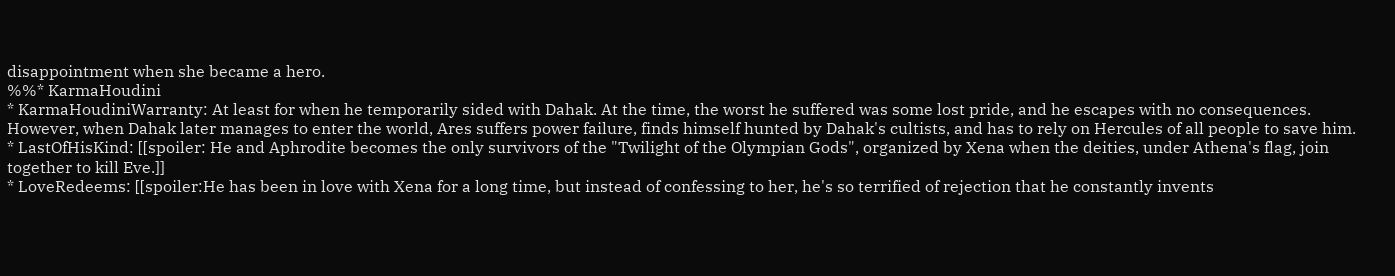disappointment when she became a hero.
%%* KarmaHoudini
* KarmaHoudiniWarranty: At least for when he temporarily sided with Dahak. At the time, the worst he suffered was some lost pride, and he escapes with no consequences. However, when Dahak later manages to enter the world, Ares suffers power failure, finds himself hunted by Dahak's cultists, and has to rely on Hercules of all people to save him.
* LastOfHisKind: [[spoiler: He and Aphrodite becomes the only survivors of the "Twilight of the Olympian Gods", organized by Xena when the deities, under Athena's flag, join together to kill Eve.]]
* LoveRedeems: [[spoiler:He has been in love with Xena for a long time, but instead of confessing to her, he's so terrified of rejection that he constantly invents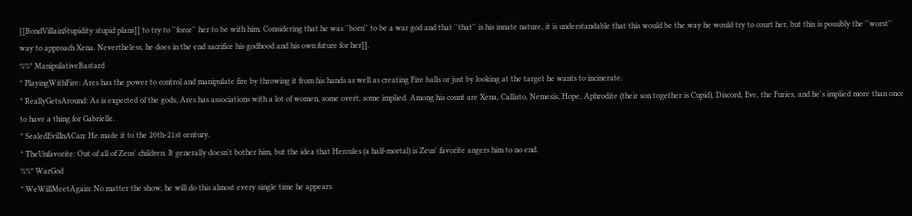[[BondVillainStupidity stupid plans]] to try to ''force'' her to be with him. Considering that he was ''born'' to be a war god and that ''that'' is his innate nature, it is understandable that this would be the way he would try to court her, but this is possibly the ''worst'' way to approach Xena. Nevertheless, he does in the end sacrifice his godhood and his own future for her]].
%%* ManipulativeBastard
* PlayingWithFire: Ares has the power to control and manipulate fire by throwing it from his hands as well as creating Fire balls or just by looking at the target he wants to incinerate.
* ReallyGetsAround: As is expected of the gods, Ares has associations with a lot of women, some overt, some implied. Among his count are Xena, Callisto, Nemesis, Hope, Aphrodite (their son together is Cupid), Discord, Eve, the Furies, and he's implied more than once to have a thing for Gabrielle.
* SealedEvilInACan: He made it to the 20th-21st century.
* TheUnfavorite: Out of all of Zeus' children. It generally doesn't bother him, but the idea that Hercules (a half-mortal) is Zeus' favorite angers him to no end.
%%* WarGod
* WeWillMeetAgain: No matter the show, he will do this almost every single time he appears.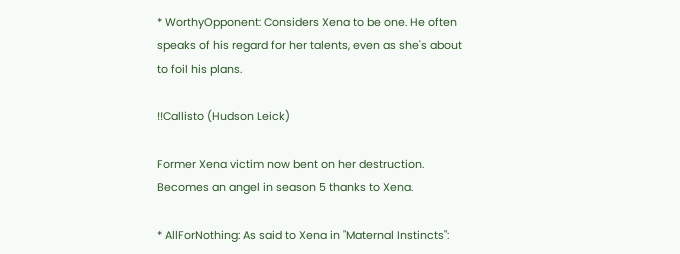* WorthyOpponent: Considers Xena to be one. He often speaks of his regard for her talents, even as she's about to foil his plans.

!!Callisto (Hudson Leick)

Former Xena victim now bent on her destruction. Becomes an angel in season 5 thanks to Xena.

* AllForNothing: As said to Xena in "Maternal Instincts":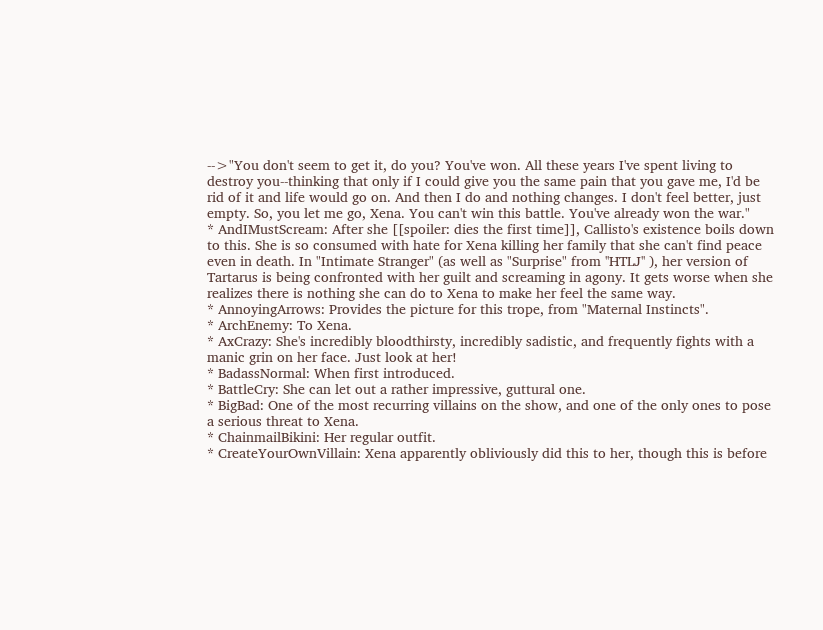-->"You don't seem to get it, do you? You've won. All these years I've spent living to destroy you--thinking that only if I could give you the same pain that you gave me, I'd be rid of it and life would go on. And then I do and nothing changes. I don't feel better, just empty. So, you let me go, Xena. You can't win this battle. You've already won the war."
* AndIMustScream: After she [[spoiler: dies the first time]], Callisto's existence boils down to this. She is so consumed with hate for Xena killing her family that she can't find peace even in death. In "Intimate Stranger" (as well as "Surprise" from ''HTLJ'' ), her version of Tartarus is being confronted with her guilt and screaming in agony. It gets worse when she realizes there is nothing she can do to Xena to make her feel the same way.
* AnnoyingArrows: Provides the picture for this trope, from "Maternal Instincts".
* ArchEnemy: To Xena.
* AxCrazy: She's incredibly bloodthirsty, incredibly sadistic, and frequently fights with a manic grin on her face. Just look at her!
* BadassNormal: When first introduced.
* BattleCry: She can let out a rather impressive, guttural one.
* BigBad: One of the most recurring villains on the show, and one of the only ones to pose a serious threat to Xena.
* ChainmailBikini: Her regular outfit.
* CreateYourOwnVillain: Xena apparently obliviously did this to her, though this is before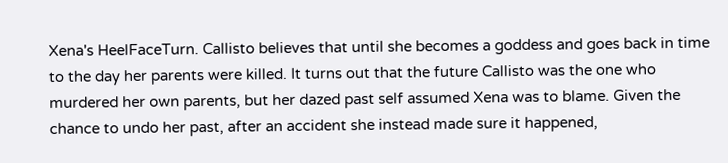Xena's HeelFaceTurn. Callisto believes that until she becomes a goddess and goes back in time to the day her parents were killed. It turns out that the future Callisto was the one who murdered her own parents, but her dazed past self assumed Xena was to blame. Given the chance to undo her past, after an accident she instead made sure it happened,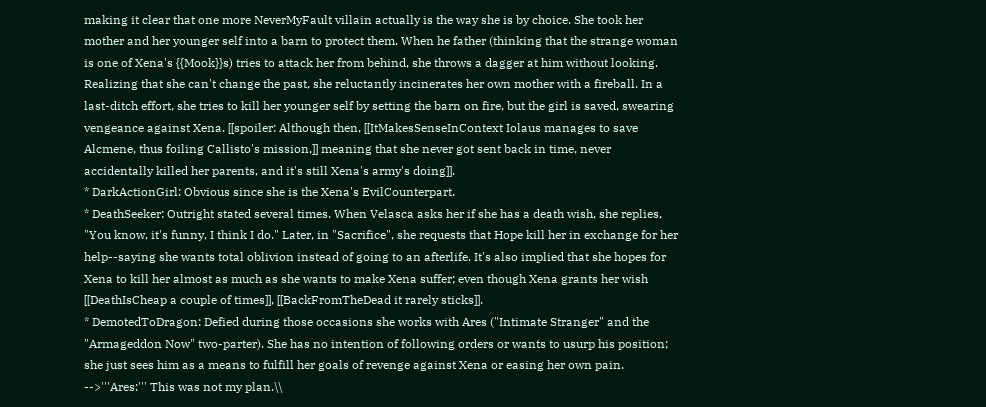making it clear that one more NeverMyFault villain actually is the way she is by choice. She took her mother and her younger self into a barn to protect them. When he father (thinking that the strange woman is one of Xena's {{Mook}}s) tries to attack her from behind, she throws a dagger at him without looking. Realizing that she can't change the past, she reluctantly incinerates her own mother with a fireball. In a last-ditch effort, she tries to kill her younger self by setting the barn on fire, but the girl is saved, swearing vengeance against Xena. [[spoiler: Although then, [[ItMakesSenseInContext Iolaus manages to save Alcmene, thus foiling Callisto's mission,]] meaning that she never got sent back in time, never accidentally killed her parents, and it's still Xena's army's doing]].
* DarkActionGirl: Obvious since she is the Xena's EvilCounterpart.
* DeathSeeker: Outright stated several times. When Velasca asks her if she has a death wish, she replies, "You know, it's funny, I think I do." Later, in "Sacrifice", she requests that Hope kill her in exchange for her help--saying she wants total oblivion instead of going to an afterlife. It's also implied that she hopes for Xena to kill her almost as much as she wants to make Xena suffer; even though Xena grants her wish [[DeathIsCheap a couple of times]], [[BackFromTheDead it rarely sticks]].
* DemotedToDragon: Defied during those occasions she works with Ares ("Intimate Stranger" and the "Armageddon Now" two-parter). She has no intention of following orders or wants to usurp his position; she just sees him as a means to fulfill her goals of revenge against Xena or easing her own pain.
-->'''Ares:''' This was not my plan.\\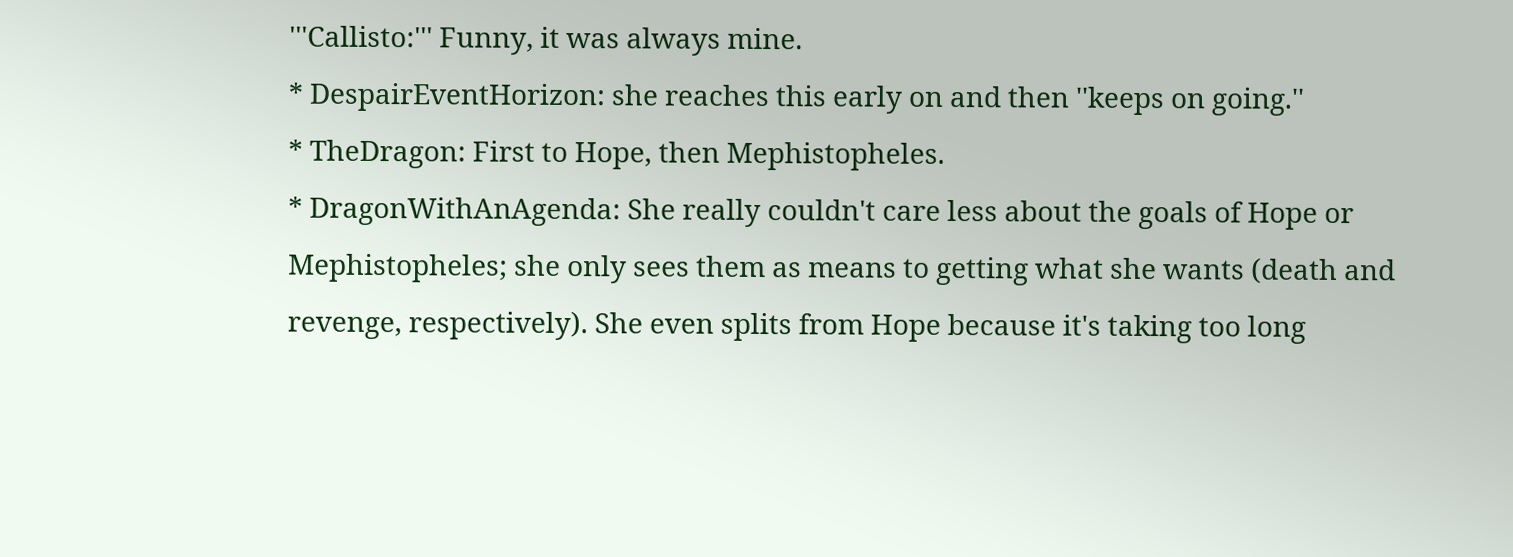'''Callisto:''' Funny, it was always mine.
* DespairEventHorizon: she reaches this early on and then ''keeps on going.''
* TheDragon: First to Hope, then Mephistopheles.
* DragonWithAnAgenda: She really couldn't care less about the goals of Hope or Mephistopheles; she only sees them as means to getting what she wants (death and revenge, respectively). She even splits from Hope because it's taking too long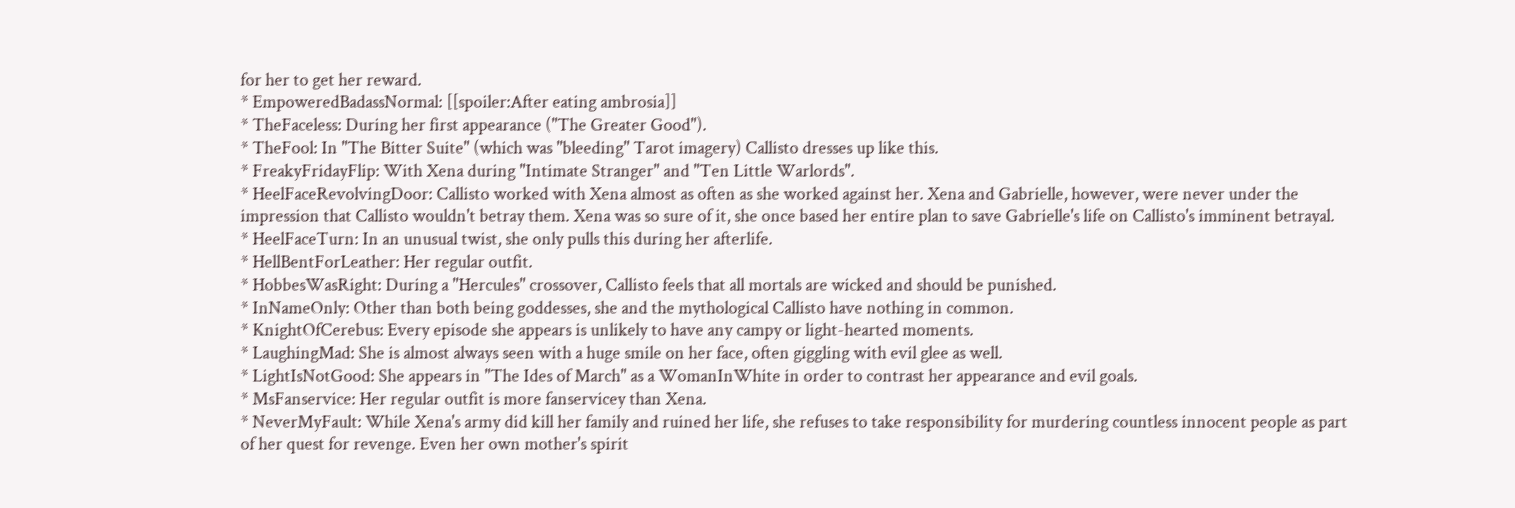for her to get her reward.
* EmpoweredBadassNormal: [[spoiler:After eating ambrosia]]
* TheFaceless: During her first appearance ("The Greater Good").
* TheFool: In "The Bitter Suite" (which was ''bleeding'' Tarot imagery) Callisto dresses up like this.
* FreakyFridayFlip: With Xena during "Intimate Stranger" and "Ten Little Warlords".
* HeelFaceRevolvingDoor: Callisto worked with Xena almost as often as she worked against her. Xena and Gabrielle, however, were never under the impression that Callisto wouldn't betray them. Xena was so sure of it, she once based her entire plan to save Gabrielle's life on Callisto's imminent betrayal.
* HeelFaceTurn: In an unusual twist, she only pulls this during her afterlife.
* HellBentForLeather: Her regular outfit.
* HobbesWasRight: During a ''Hercules'' crossover, Callisto feels that all mortals are wicked and should be punished.
* InNameOnly: Other than both being goddesses, she and the mythological Callisto have nothing in common.
* KnightOfCerebus: Every episode she appears is unlikely to have any campy or light-hearted moments.
* LaughingMad: She is almost always seen with a huge smile on her face, often giggling with evil glee as well.
* LightIsNotGood: She appears in "The Ides of March" as a WomanInWhite in order to contrast her appearance and evil goals.
* MsFanservice: Her regular outfit is more fanservicey than Xena.
* NeverMyFault: While Xena's army did kill her family and ruined her life, she refuses to take responsibility for murdering countless innocent people as part of her quest for revenge. Even her own mother's spirit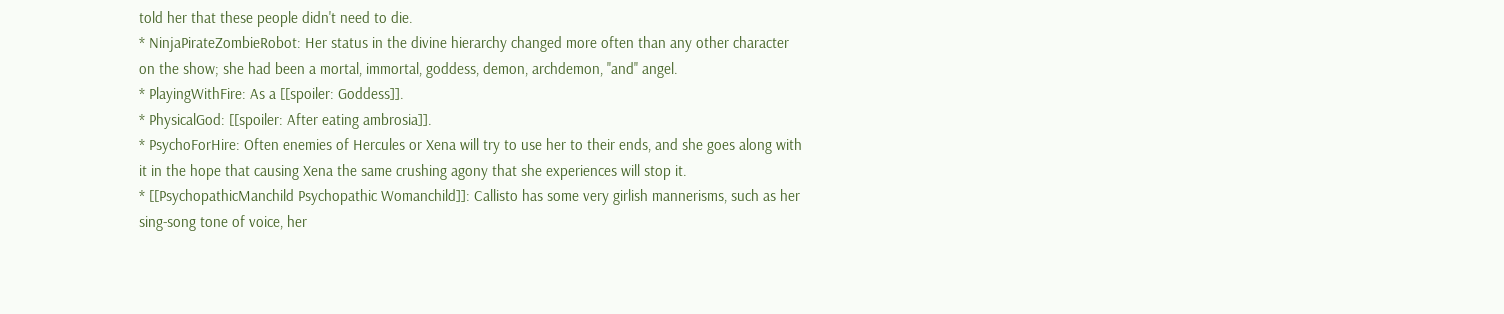told her that these people didn't need to die.
* NinjaPirateZombieRobot: Her status in the divine hierarchy changed more often than any other character on the show; she had been a mortal, immortal, goddess, demon, archdemon, ''and'' angel.
* PlayingWithFire: As a [[spoiler: Goddess]].
* PhysicalGod: [[spoiler: After eating ambrosia]].
* PsychoForHire: Often enemies of Hercules or Xena will try to use her to their ends, and she goes along with it in the hope that causing Xena the same crushing agony that she experiences will stop it.
* [[PsychopathicManchild Psychopathic Womanchild]]: Callisto has some very girlish mannerisms, such as her sing-song tone of voice, her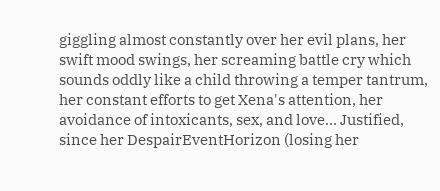giggling almost constantly over her evil plans, her swift mood swings, her screaming battle cry which sounds oddly like a child throwing a temper tantrum, her constant efforts to get Xena's attention, her avoidance of intoxicants, sex, and love... Justified, since her DespairEventHorizon (losing her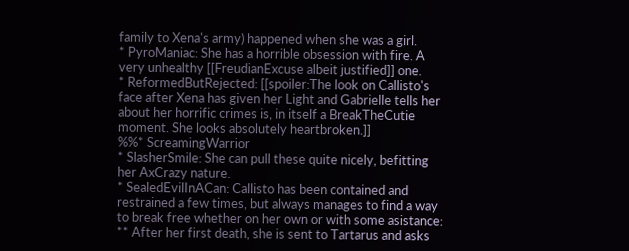family to Xena's army) happened when she was a girl.
* PyroManiac: She has a horrible obsession with fire. A very unhealthy [[FreudianExcuse albeit justified]] one.
* ReformedButRejected: [[spoiler:The look on Callisto's face after Xena has given her Light and Gabrielle tells her about her horrific crimes is, in itself a BreakTheCutie moment. She looks absolutely heartbroken.]]
%%* ScreamingWarrior
* SlasherSmile: She can pull these quite nicely, befitting her AxCrazy nature.
* SealedEvilInACan: Callisto has been contained and restrained a few times, but always manages to find a way to break free whether on her own or with some asistance:
** After her first death, she is sent to Tartarus and asks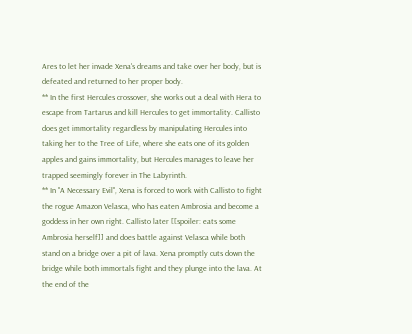Ares to let her invade Xena's dreams and take over her body, but is defeated and returned to her proper body.
** In the first Hercules crossover, she works out a deal with Hera to escape from Tartarus and kill Hercules to get immortality. Callisto does get immortality regardless by manipulating Hercules into taking her to the Tree of Life, where she eats one of its golden apples and gains immortality, but Hercules manages to leave her trapped seemingly forever in The Labyrinth.
** In "A Necessary Evil", Xena is forced to work with Callisto to fight the rogue Amazon Velasca, who has eaten Ambrosia and become a goddess in her own right. Callisto later [[spoiler: eats some Ambrosia herself]] and does battle against Velasca while both stand on a bridge over a pit of lava. Xena promptly cuts down the bridge while both immortals fight and they plunge into the lava. At the end of the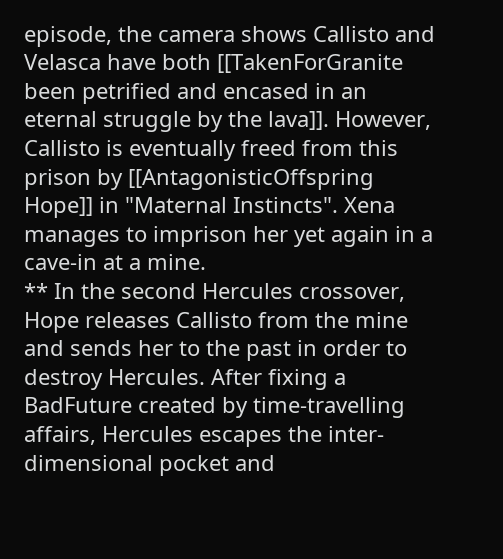episode, the camera shows Callisto and Velasca have both [[TakenForGranite been petrified and encased in an eternal struggle by the lava]]. However, Callisto is eventually freed from this prison by [[AntagonisticOffspring Hope]] in "Maternal Instincts". Xena manages to imprison her yet again in a cave-in at a mine.
** In the second Hercules crossover, Hope releases Callisto from the mine and sends her to the past in order to destroy Hercules. After fixing a BadFuture created by time-travelling affairs, Hercules escapes the inter-dimensional pocket and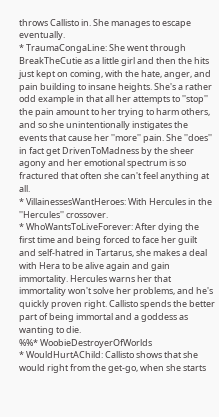throws Callisto in. She manages to escape eventually.
* TraumaCongaLine: She went through BreakTheCutie as a little girl and then the hits just kept on coming, with the hate, anger, and pain building to insane heights. She's a rather odd example in that all her attempts to ''stop'' the pain amount to her trying to harm others, and so she unintentionally instigates the events that cause her ''more'' pain. She ''does'' in fact get DrivenToMadness by the sheer agony and her emotional spectrum is so fractured that often she can't feel anything at all.
* VillainessesWantHeroes: With Hercules in the ''Hercules'' crossover.
* WhoWantsToLiveForever: After dying the first time and being forced to face her guilt and self-hatred in Tartarus, she makes a deal with Hera to be alive again and gain immortality. Hercules warns her that immortality won't solve her problems, and he's quickly proven right. Callisto spends the better part of being immortal and a goddess as wanting to die.
%%* WoobieDestroyerOfWorlds
* WouldHurtAChild: Callisto shows that she would right from the get-go, when she starts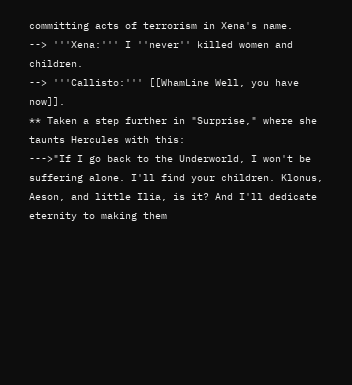committing acts of terrorism in Xena's name.
--> '''Xena:''' I ''never'' killed women and children.
--> '''Callisto:''' [[WhamLine Well, you have now]].
** Taken a step further in "Surprise," where she taunts Hercules with this:
--->"If I go back to the Underworld, I won't be suffering alone. I'll find your children. Klonus, Aeson, and little Ilia, is it? And I'll dedicate eternity to making them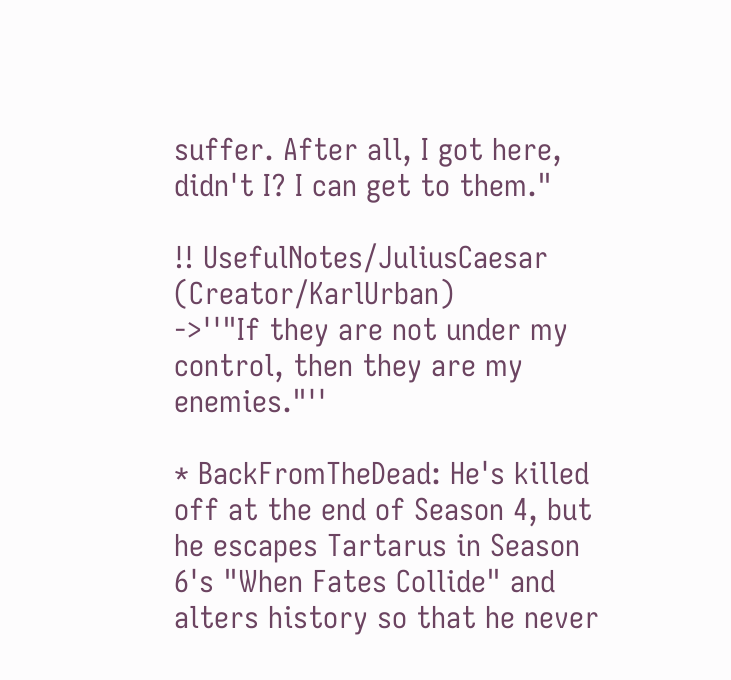suffer. After all, I got here, didn't I? I can get to them."

!! UsefulNotes/JuliusCaesar (Creator/KarlUrban)
->''"If they are not under my control, then they are my enemies."''

* BackFromTheDead: He's killed off at the end of Season 4, but he escapes Tartarus in Season 6's "When Fates Collide" and alters history so that he never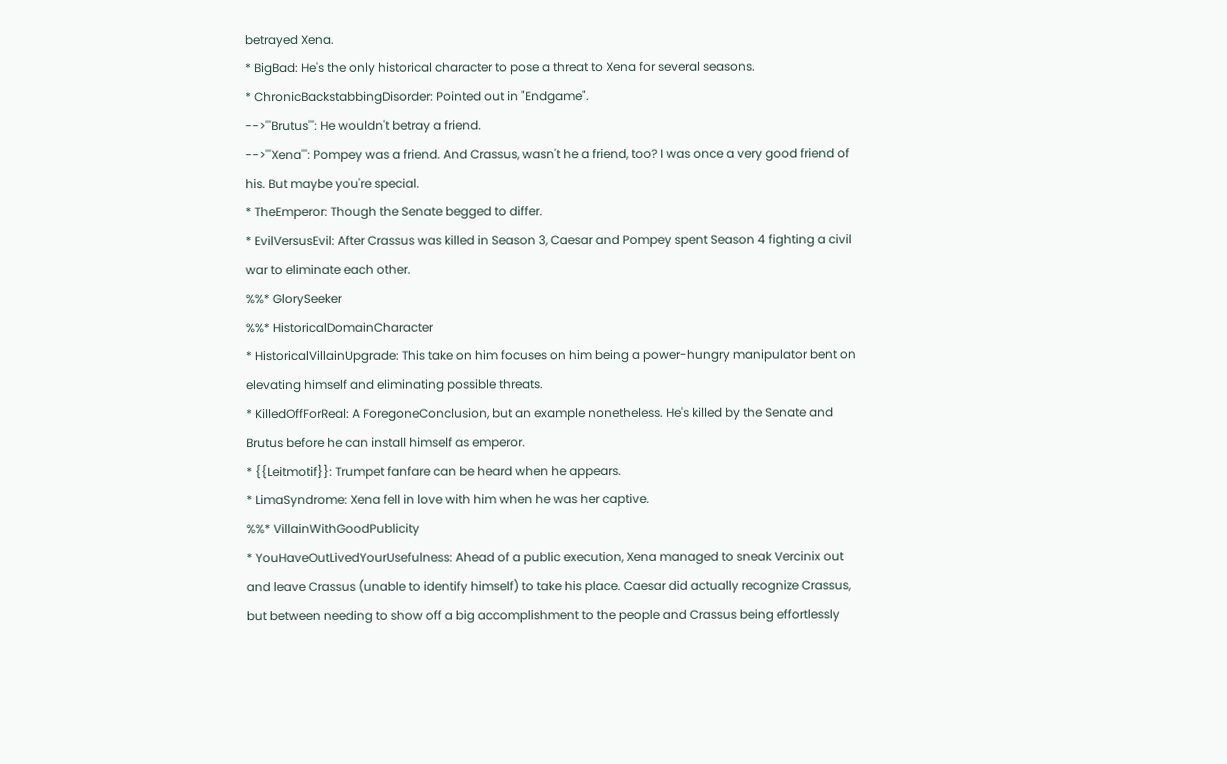betrayed Xena.
* BigBad: He's the only historical character to pose a threat to Xena for several seasons.
* ChronicBackstabbingDisorder: Pointed out in "Endgame".
-->'''Brutus''': He wouldn't betray a friend.
-->'''Xena''': Pompey was a friend. And Crassus, wasn't he a friend, too? I was once a very good friend of his. But maybe you're special.
* TheEmperor: Though the Senate begged to differ.
* EvilVersusEvil: After Crassus was killed in Season 3, Caesar and Pompey spent Season 4 fighting a civil war to eliminate each other.
%%* GlorySeeker
%%* HistoricalDomainCharacter
* HistoricalVillainUpgrade: This take on him focuses on him being a power-hungry manipulator bent on elevating himself and eliminating possible threats.
* KilledOffForReal: A ForegoneConclusion, but an example nonetheless. He's killed by the Senate and Brutus before he can install himself as emperor.
* {{Leitmotif}}: Trumpet fanfare can be heard when he appears.
* LimaSyndrome: Xena fell in love with him when he was her captive.
%%* VillainWithGoodPublicity
* YouHaveOutLivedYourUsefulness: Ahead of a public execution, Xena managed to sneak Vercinix out and leave Crassus (unable to identify himself) to take his place. Caesar did actually recognize Crassus, but between needing to show off a big accomplishment to the people and Crassus being effortlessly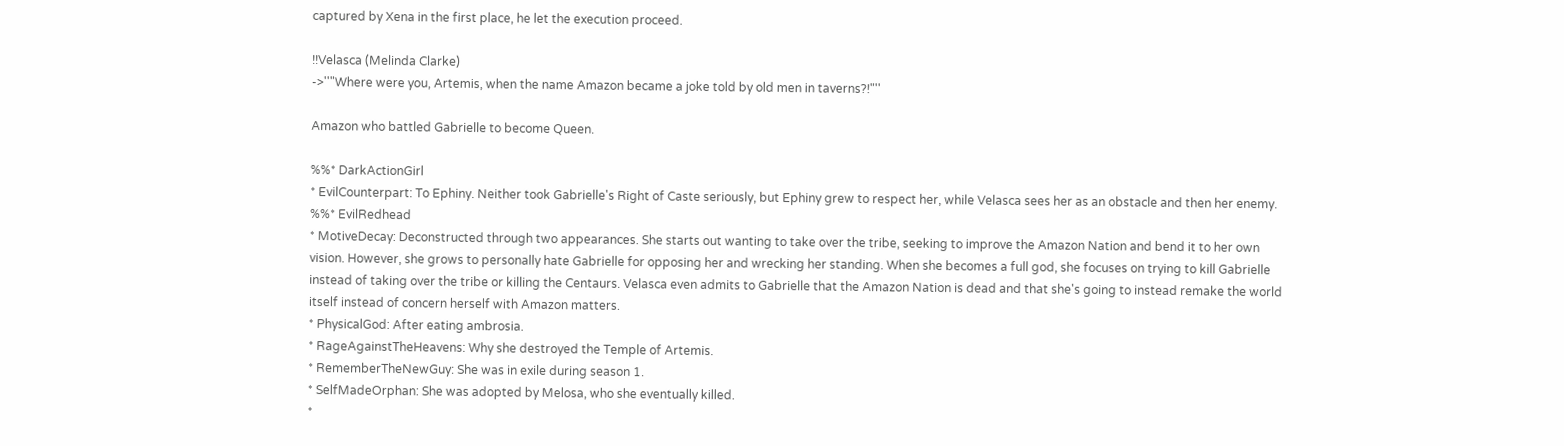captured by Xena in the first place, he let the execution proceed.

!!Velasca (Melinda Clarke)
->''"Where were you, Artemis, when the name Amazon became a joke told by old men in taverns?!"''

Amazon who battled Gabrielle to become Queen.

%%* DarkActionGirl
* EvilCounterpart: To Ephiny. Neither took Gabrielle's Right of Caste seriously, but Ephiny grew to respect her, while Velasca sees her as an obstacle and then her enemy.
%%* EvilRedhead
* MotiveDecay: Deconstructed through two appearances. She starts out wanting to take over the tribe, seeking to improve the Amazon Nation and bend it to her own vision. However, she grows to personally hate Gabrielle for opposing her and wrecking her standing. When she becomes a full god, she focuses on trying to kill Gabrielle instead of taking over the tribe or killing the Centaurs. Velasca even admits to Gabrielle that the Amazon Nation is dead and that she's going to instead remake the world itself instead of concern herself with Amazon matters.
* PhysicalGod: After eating ambrosia.
* RageAgainstTheHeavens: Why she destroyed the Temple of Artemis.
* RememberTheNewGuy: She was in exile during season 1.
* SelfMadeOrphan: She was adopted by Melosa, who she eventually killed.
*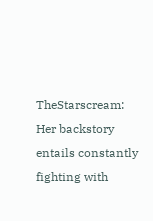TheStarscream: Her backstory entails constantly fighting with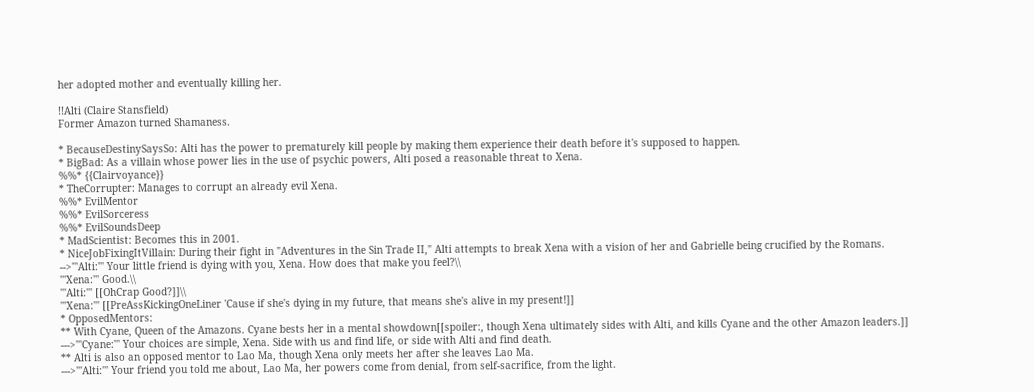her adopted mother and eventually killing her.

!!Alti (Claire Stansfield)
Former Amazon turned Shamaness.

* BecauseDestinySaysSo: Alti has the power to prematurely kill people by making them experience their death before it's supposed to happen.
* BigBad: As a villain whose power lies in the use of psychic powers, Alti posed a reasonable threat to Xena.
%%* {{Clairvoyance}}
* TheCorrupter: Manages to corrupt an already evil Xena.
%%* EvilMentor
%%* EvilSorceress
%%* EvilSoundsDeep
* MadScientist: Becomes this in 2001.
* NiceJobFixingItVillain: During their fight in "Adventures in the Sin Trade II," Alti attempts to break Xena with a vision of her and Gabrielle being crucified by the Romans.
-->'''Alti:''' Your little friend is dying with you, Xena. How does that make you feel?\\
'''Xena:''' Good.\\
'''Alti:''' [[OhCrap Good?]]\\
'''Xena:''' [[PreAssKickingOneLiner 'Cause if she's dying in my future, that means she's alive in my present!]]
* OpposedMentors:
** With Cyane, Queen of the Amazons. Cyane bests her in a mental showdown[[spoiler:, though Xena ultimately sides with Alti, and kills Cyane and the other Amazon leaders.]]
--->'''Cyane:''' Your choices are simple, Xena. Side with us and find life, or side with Alti and find death.
** Alti is also an opposed mentor to Lao Ma, though Xena only meets her after she leaves Lao Ma.
--->'''Alti:''' Your friend you told me about, Lao Ma, her powers come from denial, from self-sacrifice, from the light.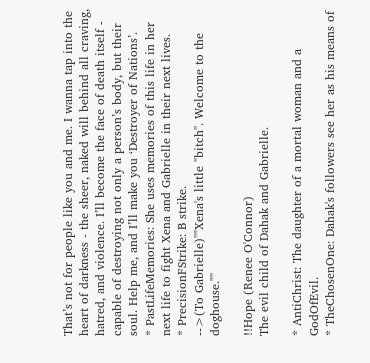That’s not for people like you and me. I wanna tap into the heart of darkness - the sheer, naked will behind all craving, hatred, and violence. I’ll become the face of death itself - capable of destroying not only a person’s body, but their soul. Help me, and I’ll make you ‘Destroyer of Nations’.
* PastLifeMemories: She uses memories of this life in her next life to fight Xena and Gabrielle in their next lives.
* PrecisionFStrike: B strike.
-->(To Gabrielle)''"Xena's little ''bitch''. Welcome to the doghouse."''

!!Hope (Renee O'Connor)
The evil child of Dahak and Gabrielle.

* AntiChrist: The daughter of a mortal woman and a GodOfEvil.
* TheChosenOne: Dahak's followers see her as his means of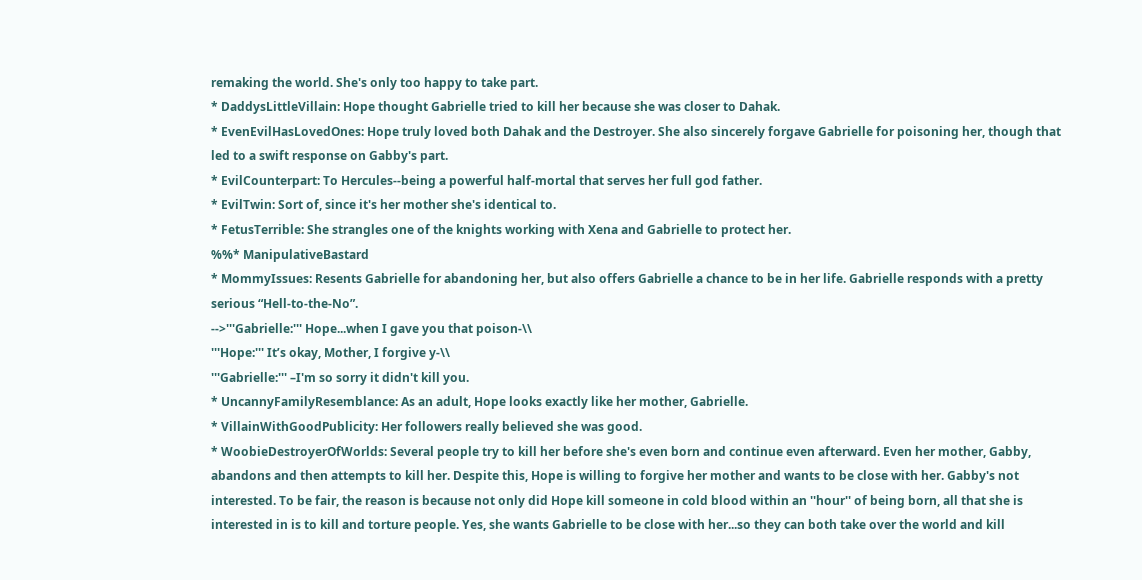remaking the world. She's only too happy to take part.
* DaddysLittleVillain: Hope thought Gabrielle tried to kill her because she was closer to Dahak.
* EvenEvilHasLovedOnes: Hope truly loved both Dahak and the Destroyer. She also sincerely forgave Gabrielle for poisoning her, though that led to a swift response on Gabby's part.
* EvilCounterpart: To Hercules--being a powerful half-mortal that serves her full god father.
* EvilTwin: Sort of, since it's her mother she's identical to.
* FetusTerrible: She strangles one of the knights working with Xena and Gabrielle to protect her.
%%* ManipulativeBastard
* MommyIssues: Resents Gabrielle for abandoning her, but also offers Gabrielle a chance to be in her life. Gabrielle responds with a pretty serious “Hell-to-the-No”.
-->'''Gabrielle:''' Hope...when I gave you that poison-\\
'''Hope:''' It’s okay, Mother, I forgive y-\\
'''Gabrielle:''' –I'm so sorry it didn't kill you.
* UncannyFamilyResemblance: As an adult, Hope looks exactly like her mother, Gabrielle.
* VillainWithGoodPublicity: Her followers really believed she was good.
* WoobieDestroyerOfWorlds: Several people try to kill her before she's even born and continue even afterward. Even her mother, Gabby, abandons and then attempts to kill her. Despite this, Hope is willing to forgive her mother and wants to be close with her. Gabby's not interested. To be fair, the reason is because not only did Hope kill someone in cold blood within an ''hour'' of being born, all that she is interested in is to kill and torture people. Yes, she wants Gabrielle to be close with her...so they can both take over the world and kill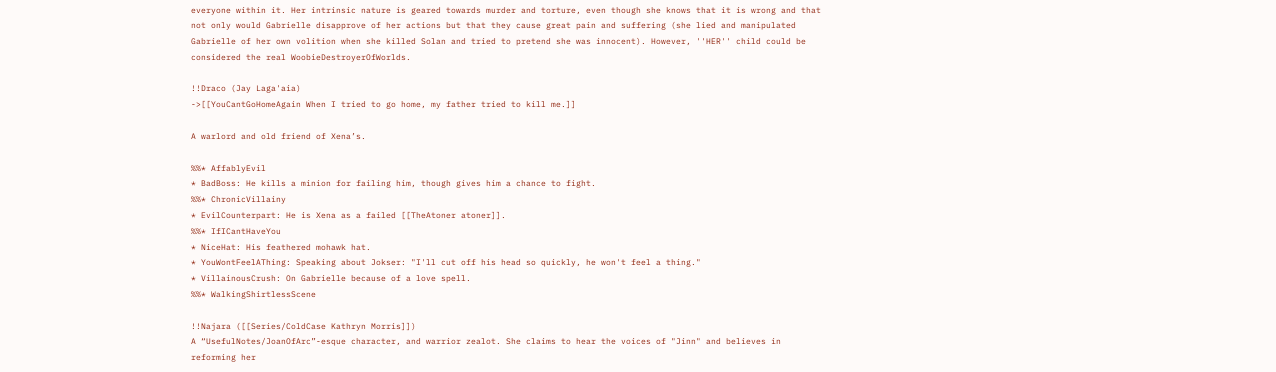everyone within it. Her intrinsic nature is geared towards murder and torture, even though she knows that it is wrong and that not only would Gabrielle disapprove of her actions but that they cause great pain and suffering (she lied and manipulated Gabrielle of her own volition when she killed Solan and tried to pretend she was innocent). However, ''HER'' child could be considered the real WoobieDestroyerOfWorlds.

!!Draco (Jay Laga'aia)
->[[YouCantGoHomeAgain When I tried to go home, my father tried to kill me.]]

A warlord and old friend of Xena’s.

%%* AffablyEvil
* BadBoss: He kills a minion for failing him, though gives him a chance to fight.
%%* ChronicVillainy
* EvilCounterpart: He is Xena as a failed [[TheAtoner atoner]].
%%* IfICantHaveYou
* NiceHat: His feathered mohawk hat.
* YouWontFeelAThing: Speaking about Jokser: "I'll cut off his head so quickly, he won't feel a thing."
* VillainousCrush: On Gabrielle because of a love spell.
%%* WalkingShirtlessScene

!!Najara ([[Series/ColdCase Kathryn Morris]])
A “UsefulNotes/JoanOfArc”-esque character, and warrior zealot. She claims to hear the voices of "Jinn" and believes in reforming her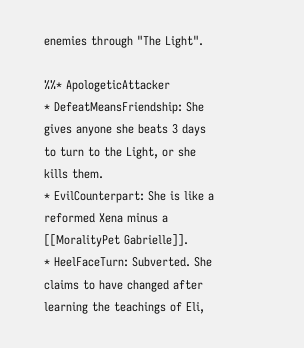enemies through "The Light".

%%* ApologeticAttacker
* DefeatMeansFriendship: She gives anyone she beats 3 days to turn to the Light, or she kills them.
* EvilCounterpart: She is like a reformed Xena minus a [[MoralityPet Gabrielle]].
* HeelFaceTurn: Subverted. She claims to have changed after learning the teachings of Eli,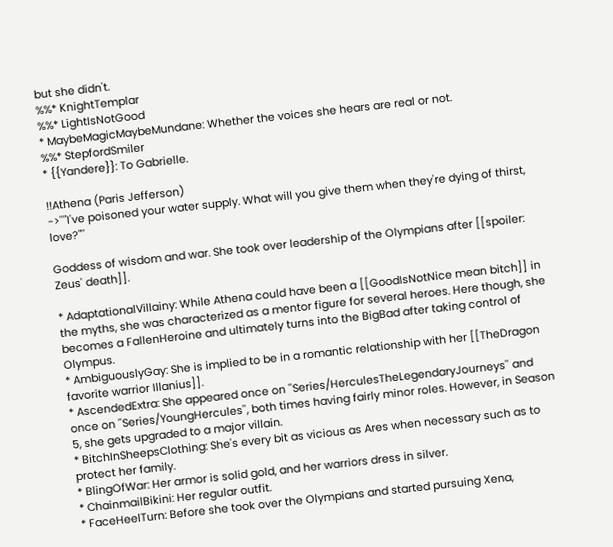but she didn't.
%%* KnightTemplar
%%* LightIsNotGood
* MaybeMagicMaybeMundane: Whether the voices she hears are real or not.
%%* StepfordSmiler
* {{Yandere}}: To Gabrielle.

!!Athena (Paris Jefferson)
->''"I've poisoned your water supply. What will you give them when they're dying of thirst, love?"''

Goddess of wisdom and war. She took over leadership of the Olympians after [[spoiler: Zeus' death]].

* AdaptationalVillainy: While Athena could have been a [[GoodIsNotNice mean bitch]] in the myths, she was characterized as a mentor figure for several heroes. Here though, she becomes a FallenHeroine and ultimately turns into the BigBad after taking control of Olympus.
* AmbiguouslyGay: She is implied to be in a romantic relationship with her [[TheDragon favorite warrior Illanius]].
* AscendedExtra: She appeared once on ''Series/HerculesTheLegendaryJourneys'' and once on ''Series/YoungHercules'', both times having fairly minor roles. However, in Season 5, she gets upgraded to a major villain.
* BitchInSheepsClothing: She's every bit as vicious as Ares when necessary such as to protect her family.
* BlingOfWar: Her armor is solid gold, and her warriors dress in silver.
* ChainmailBikini: Her regular outfit.
* FaceHeelTurn: Before she took over the Olympians and started pursuing Xena,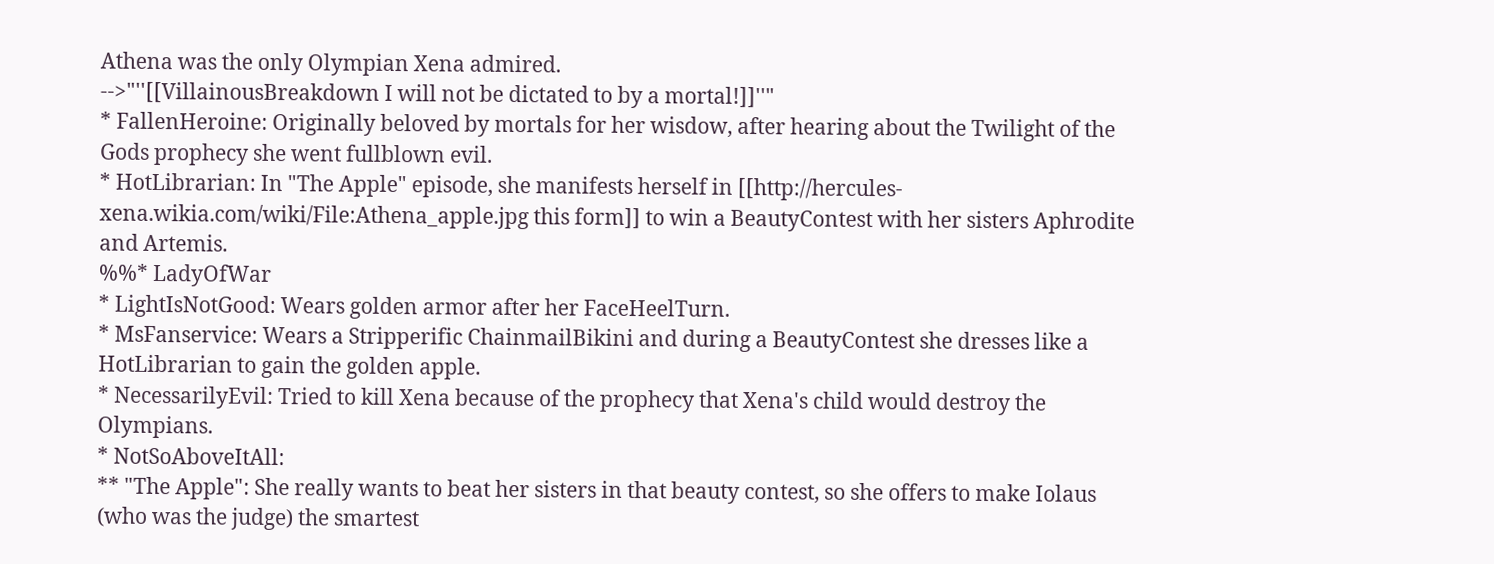Athena was the only Olympian Xena admired.
-->"''[[VillainousBreakdown I will not be dictated to by a mortal!]]''"
* FallenHeroine: Originally beloved by mortals for her wisdow, after hearing about the Twilight of the Gods prophecy she went fullblown evil.
* HotLibrarian: In "The Apple" episode, she manifests herself in [[http://hercules-xena.wikia.com/wiki/File:Athena_apple.jpg this form]] to win a BeautyContest with her sisters Aphrodite and Artemis.
%%* LadyOfWar
* LightIsNotGood: Wears golden armor after her FaceHeelTurn.
* MsFanservice: Wears a Stripperific ChainmailBikini and during a BeautyContest she dresses like a HotLibrarian to gain the golden apple.
* NecessarilyEvil: Tried to kill Xena because of the prophecy that Xena's child would destroy the Olympians.
* NotSoAboveItAll:
** "The Apple": She really wants to beat her sisters in that beauty contest, so she offers to make Iolaus (who was the judge) the smartest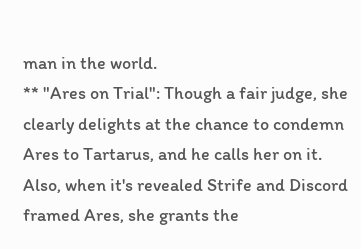man in the world.
** "Ares on Trial": Though a fair judge, she clearly delights at the chance to condemn Ares to Tartarus, and he calls her on it. Also, when it's revealed Strife and Discord framed Ares, she grants the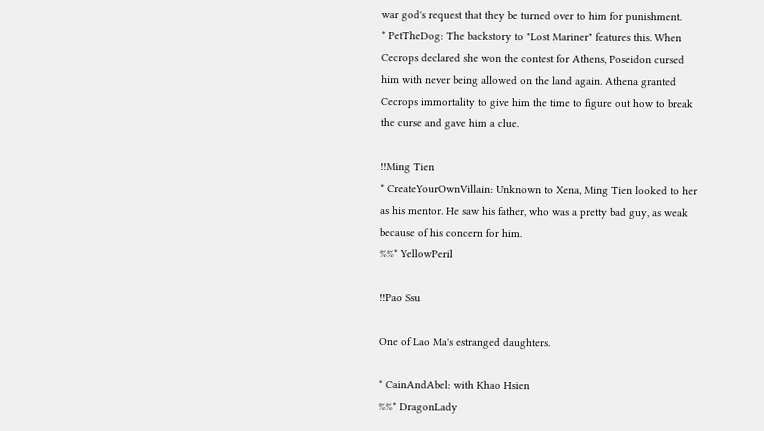war god's request that they be turned over to him for punishment.
* PetTheDog: The backstory to "Lost Mariner" features this. When Cecrops declared she won the contest for Athens, Poseidon cursed him with never being allowed on the land again. Athena granted Cecrops immortality to give him the time to figure out how to break the curse and gave him a clue.

!!Ming Tien
* CreateYourOwnVillain: Unknown to Xena, Ming Tien looked to her as his mentor. He saw his father, who was a pretty bad guy, as weak because of his concern for him.
%%* YellowPeril

!!Pao Ssu

One of Lao Ma's estranged daughters.

* CainAndAbel: with Khao Hsien
%%* DragonLady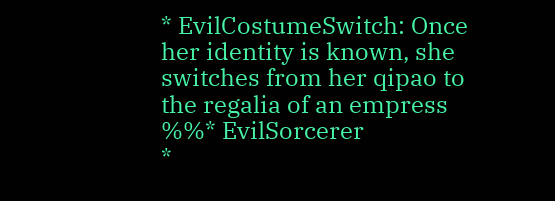* EvilCostumeSwitch: Once her identity is known, she switches from her qipao to the regalia of an empress
%%* EvilSorcerer
*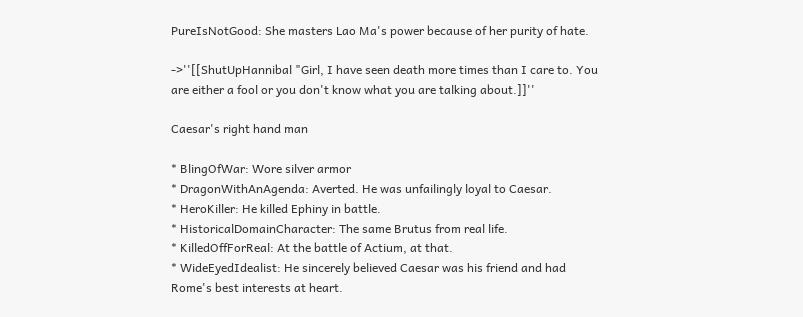PureIsNotGood: She masters Lao Ma's power because of her purity of hate.

->''[[ShutUpHannibal "Girl, I have seen death more times than I care to. You are either a fool or you don't know what you are talking about.]]''

Caesar's right hand man

* BlingOfWar: Wore silver armor
* DragonWithAnAgenda: Averted. He was unfailingly loyal to Caesar.
* HeroKiller: He killed Ephiny in battle.
* HistoricalDomainCharacter: The same Brutus from real life.
* KilledOffForReal: At the battle of Actium, at that.
* WideEyedIdealist: He sincerely believed Caesar was his friend and had Rome's best interests at heart.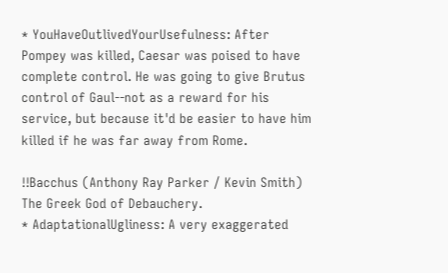* YouHaveOutlivedYourUsefulness: After Pompey was killed, Caesar was poised to have complete control. He was going to give Brutus control of Gaul--not as a reward for his service, but because it'd be easier to have him killed if he was far away from Rome.

!!Bacchus (Anthony Ray Parker / Kevin Smith)
The Greek God of Debauchery.
* AdaptationalUgliness: A very exaggerated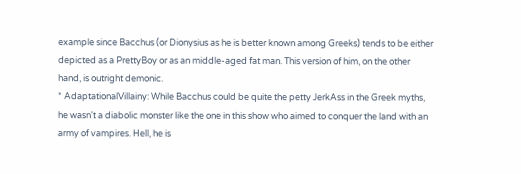example since Bacchus (or Dionysius as he is better known among Greeks) tends to be either depicted as a PrettyBoy or as an middle-aged fat man. This version of him, on the other hand, is outright demonic.
* AdaptationalVillainy: While Bacchus could be quite the petty JerkAss in the Greek myths, he wasn't a diabolic monster like the one in this show who aimed to conquer the land with an army of vampires. Hell, he is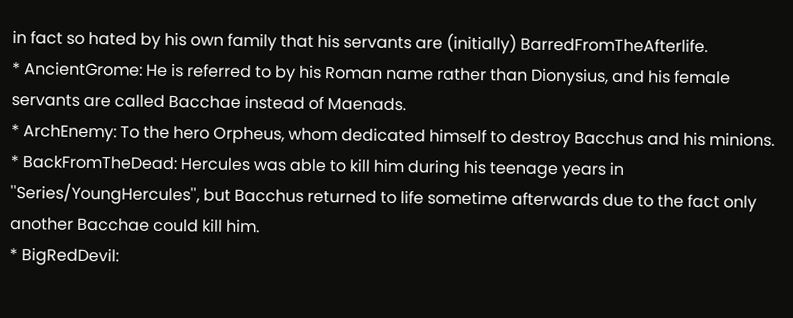in fact so hated by his own family that his servants are (initially) BarredFromTheAfterlife.
* AncientGrome: He is referred to by his Roman name rather than Dionysius, and his female servants are called Bacchae instead of Maenads.
* ArchEnemy: To the hero Orpheus, whom dedicated himself to destroy Bacchus and his minions.
* BackFromTheDead: Hercules was able to kill him during his teenage years in ''Series/YoungHercules'', but Bacchus returned to life sometime afterwards due to the fact only another Bacchae could kill him.
* BigRedDevil: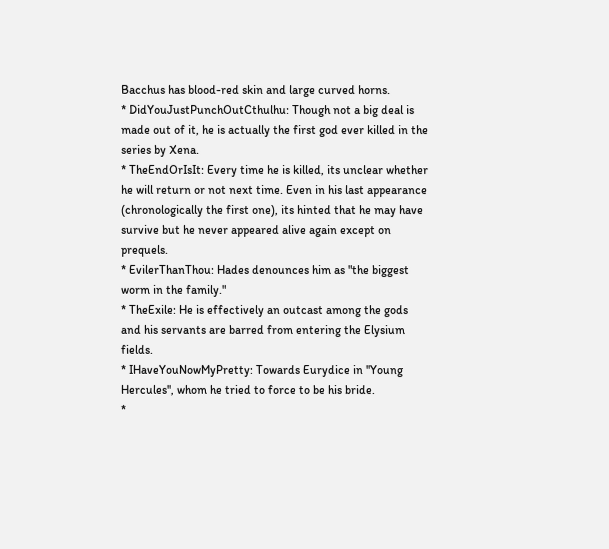Bacchus has blood-red skin and large curved horns.
* DidYouJustPunchOutCthulhu: Though not a big deal is made out of it, he is actually the first god ever killed in the series by Xena.
* TheEndOrIsIt: Every time he is killed, its unclear whether he will return or not next time. Even in his last appearance (chronologically the first one), its hinted that he may have survive but he never appeared alive again except on prequels.
* EvilerThanThou: Hades denounces him as "the biggest worm in the family."
* TheExile: He is effectively an outcast among the gods and his servants are barred from entering the Elysium fields.
* IHaveYouNowMyPretty: Towards Eurydice in ''Young Hercules'', whom he tried to force to be his bride.
*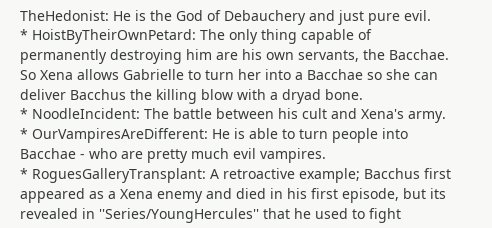TheHedonist: He is the God of Debauchery and just pure evil.
* HoistByTheirOwnPetard: The only thing capable of permanently destroying him are his own servants, the Bacchae. So Xena allows Gabrielle to turn her into a Bacchae so she can deliver Bacchus the killing blow with a dryad bone.
* NoodleIncident: The battle between his cult and Xena's army.
* OurVampiresAreDifferent: He is able to turn people into Bacchae - who are pretty much evil vampires.
* RoguesGalleryTransplant: A retroactive example; Bacchus first appeared as a Xena enemy and died in his first episode, but its revealed in ''Series/YoungHercules'' that he used to fight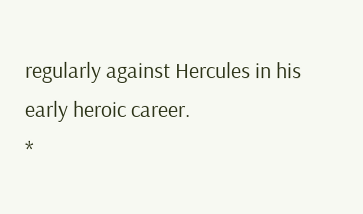regularly against Hercules in his early heroic career.
*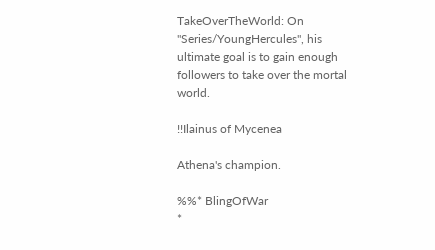TakeOverTheWorld: On ''Series/YoungHercules'', his ultimate goal is to gain enough followers to take over the mortal world.

!!Ilainus of Mycenea

Athena's champion.

%%* BlingOfWar
*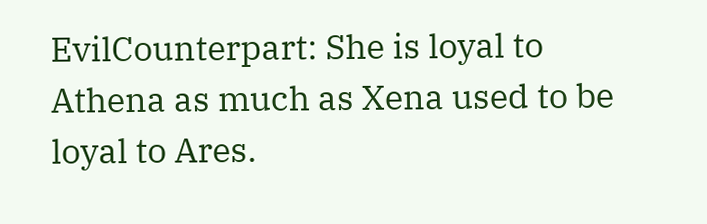EvilCounterpart: She is loyal to Athena as much as Xena used to be loyal to Ares.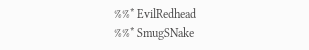%%* EvilRedhead
%%* SmugSNake